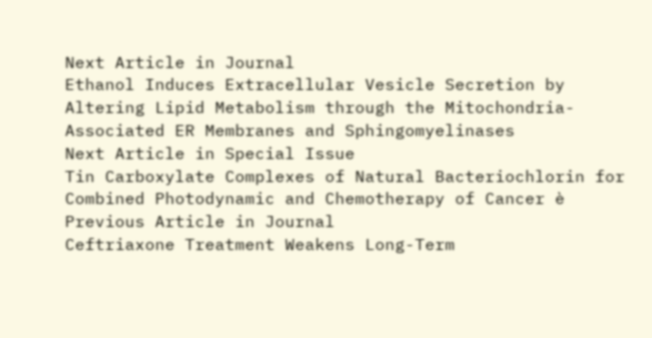Next Article in Journal
Ethanol Induces Extracellular Vesicle Secretion by Altering Lipid Metabolism through the Mitochondria-Associated ER Membranes and Sphingomyelinases
Next Article in Special Issue
Tin Carboxylate Complexes of Natural Bacteriochlorin for Combined Photodynamic and Chemotherapy of Cancer è
Previous Article in Journal
Ceftriaxone Treatment Weakens Long-Term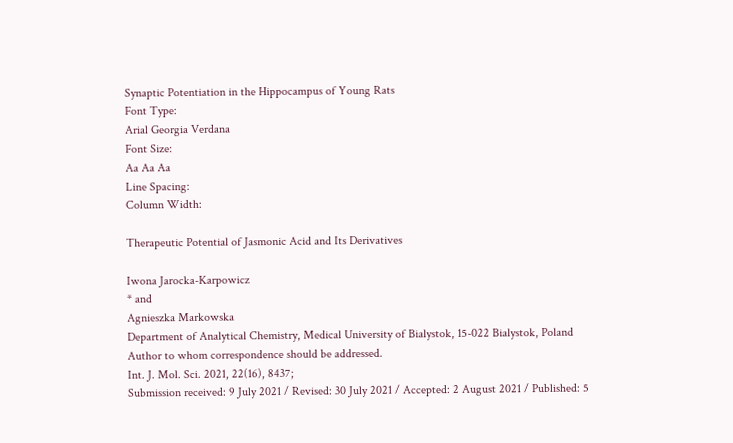Synaptic Potentiation in the Hippocampus of Young Rats
Font Type:
Arial Georgia Verdana
Font Size:
Aa Aa Aa
Line Spacing:
Column Width:

Therapeutic Potential of Jasmonic Acid and Its Derivatives

Iwona Jarocka-Karpowicz
* and
Agnieszka Markowska
Department of Analytical Chemistry, Medical University of Bialystok, 15-022 Bialystok, Poland
Author to whom correspondence should be addressed.
Int. J. Mol. Sci. 2021, 22(16), 8437;
Submission received: 9 July 2021 / Revised: 30 July 2021 / Accepted: 2 August 2021 / Published: 5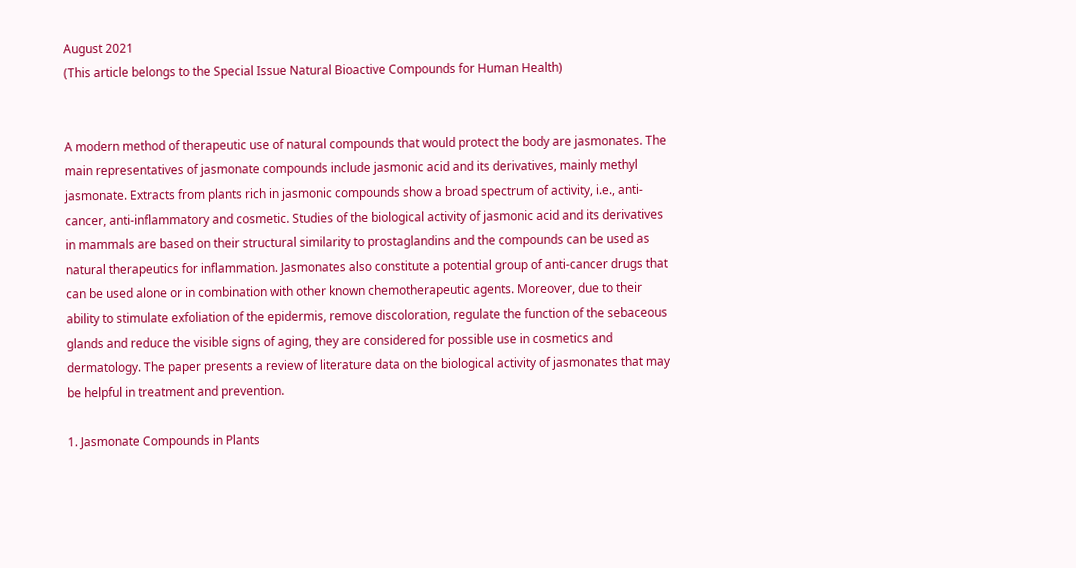August 2021
(This article belongs to the Special Issue Natural Bioactive Compounds for Human Health)


A modern method of therapeutic use of natural compounds that would protect the body are jasmonates. The main representatives of jasmonate compounds include jasmonic acid and its derivatives, mainly methyl jasmonate. Extracts from plants rich in jasmonic compounds show a broad spectrum of activity, i.e., anti-cancer, anti-inflammatory and cosmetic. Studies of the biological activity of jasmonic acid and its derivatives in mammals are based on their structural similarity to prostaglandins and the compounds can be used as natural therapeutics for inflammation. Jasmonates also constitute a potential group of anti-cancer drugs that can be used alone or in combination with other known chemotherapeutic agents. Moreover, due to their ability to stimulate exfoliation of the epidermis, remove discoloration, regulate the function of the sebaceous glands and reduce the visible signs of aging, they are considered for possible use in cosmetics and dermatology. The paper presents a review of literature data on the biological activity of jasmonates that may be helpful in treatment and prevention.

1. Jasmonate Compounds in Plants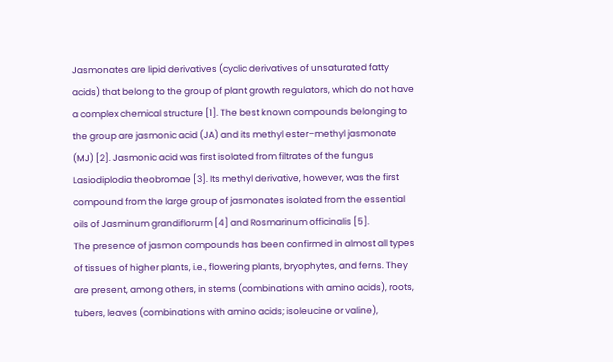Jasmonates are lipid derivatives (cyclic derivatives of unsaturated fatty acids) that belong to the group of plant growth regulators, which do not have a complex chemical structure [1]. The best known compounds belonging to the group are jasmonic acid (JA) and its methyl ester–methyl jasmonate (MJ) [2]. Jasmonic acid was first isolated from filtrates of the fungus Lasiodiplodia theobromae [3]. Its methyl derivative, however, was the first compound from the large group of jasmonates isolated from the essential oils of Jasminum grandiflorurm [4] and Rosmarinum officinalis [5].
The presence of jasmon compounds has been confirmed in almost all types of tissues of higher plants, i.e., flowering plants, bryophytes, and ferns. They are present, among others, in stems (combinations with amino acids), roots, tubers, leaves (combinations with amino acids; isoleucine or valine),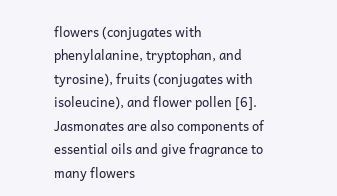flowers (conjugates with phenylalanine, tryptophan, and tyrosine), fruits (conjugates with isoleucine), and flower pollen [6]. Jasmonates are also components of essential oils and give fragrance to many flowers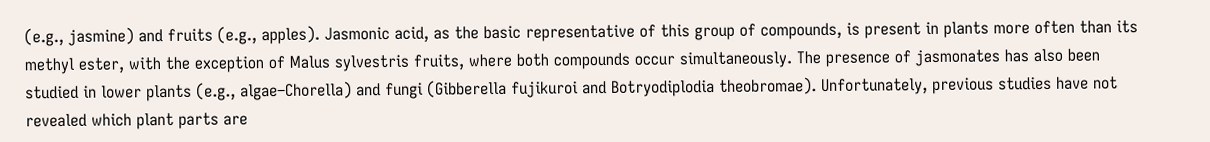(e.g., jasmine) and fruits (e.g., apples). Jasmonic acid, as the basic representative of this group of compounds, is present in plants more often than its methyl ester, with the exception of Malus sylvestris fruits, where both compounds occur simultaneously. The presence of jasmonates has also been studied in lower plants (e.g., algae–Chorella) and fungi (Gibberella fujikuroi and Botryodiplodia theobromae). Unfortunately, previous studies have not revealed which plant parts are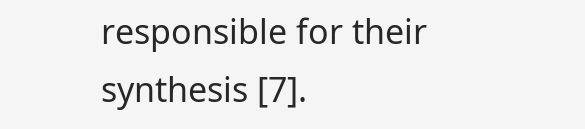responsible for their synthesis [7].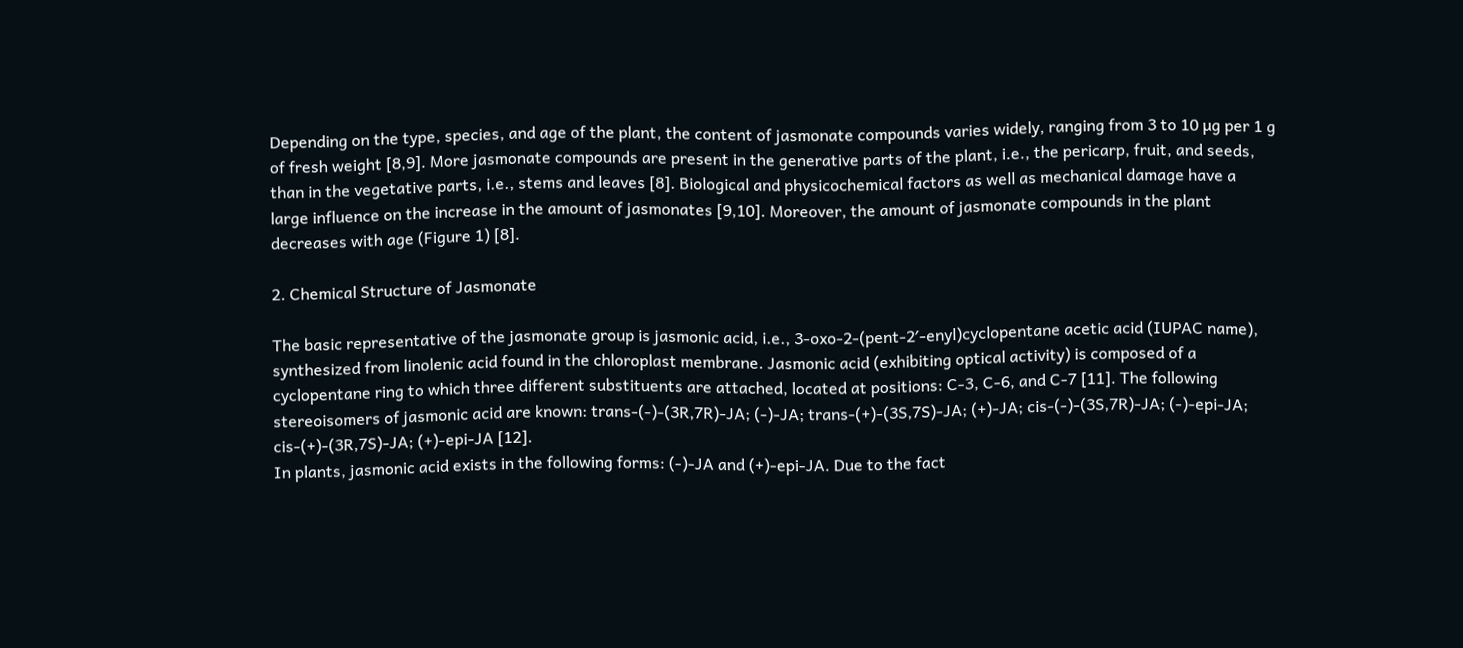Depending on the type, species, and age of the plant, the content of jasmonate compounds varies widely, ranging from 3 to 10 µg per 1 g of fresh weight [8,9]. More jasmonate compounds are present in the generative parts of the plant, i.e., the pericarp, fruit, and seeds, than in the vegetative parts, i.e., stems and leaves [8]. Biological and physicochemical factors as well as mechanical damage have a large influence on the increase in the amount of jasmonates [9,10]. Moreover, the amount of jasmonate compounds in the plant decreases with age (Figure 1) [8].

2. Chemical Structure of Jasmonate

The basic representative of the jasmonate group is jasmonic acid, i.e., 3-oxo-2-(pent-2′-enyl)cyclopentane acetic acid (IUPAC name), synthesized from linolenic acid found in the chloroplast membrane. Jasmonic acid (exhibiting optical activity) is composed of a cyclopentane ring to which three different substituents are attached, located at positions: C-3, C-6, and C-7 [11]. The following stereoisomers of jasmonic acid are known: trans-(-)-(3R,7R)-JA; (-)-JA; trans-(+)-(3S,7S)-JA; (+)-JA; cis-(-)-(3S,7R)-JA; (-)-epi-JA; cis-(+)-(3R,7S)-JA; (+)-epi-JA [12].
In plants, jasmonic acid exists in the following forms: (-)-JA and (+)-epi-JA. Due to the fact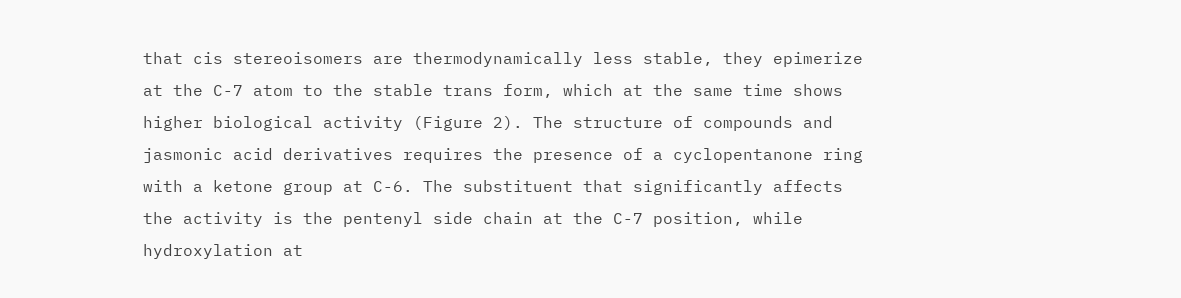that cis stereoisomers are thermodynamically less stable, they epimerize at the C-7 atom to the stable trans form, which at the same time shows higher biological activity (Figure 2). The structure of compounds and jasmonic acid derivatives requires the presence of a cyclopentanone ring with a ketone group at C-6. The substituent that significantly affects the activity is the pentenyl side chain at the C-7 position, while hydroxylation at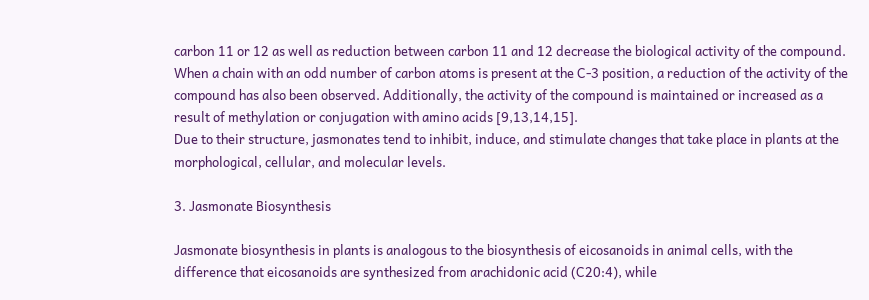carbon 11 or 12 as well as reduction between carbon 11 and 12 decrease the biological activity of the compound. When a chain with an odd number of carbon atoms is present at the C-3 position, a reduction of the activity of the compound has also been observed. Additionally, the activity of the compound is maintained or increased as a result of methylation or conjugation with amino acids [9,13,14,15].
Due to their structure, jasmonates tend to inhibit, induce, and stimulate changes that take place in plants at the morphological, cellular, and molecular levels.

3. Jasmonate Biosynthesis

Jasmonate biosynthesis in plants is analogous to the biosynthesis of eicosanoids in animal cells, with the difference that eicosanoids are synthesized from arachidonic acid (C20:4), while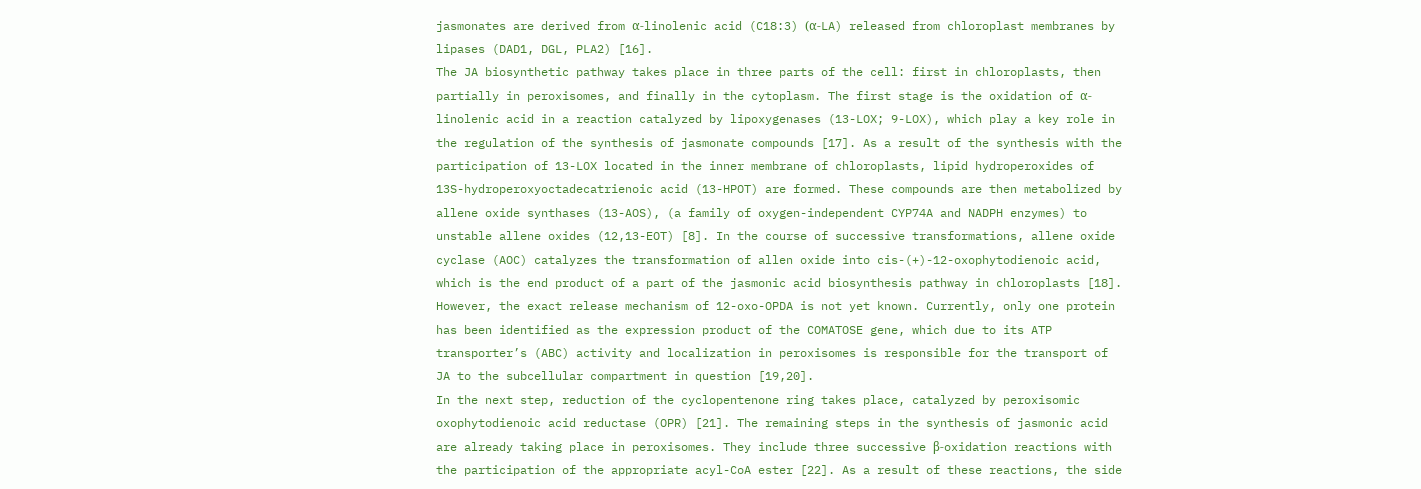jasmonates are derived from α-linolenic acid (C18:3) (α-LA) released from chloroplast membranes by lipases (DAD1, DGL, PLA2) [16].
The JA biosynthetic pathway takes place in three parts of the cell: first in chloroplasts, then partially in peroxisomes, and finally in the cytoplasm. The first stage is the oxidation of α-linolenic acid in a reaction catalyzed by lipoxygenases (13-LOX; 9-LOX), which play a key role in the regulation of the synthesis of jasmonate compounds [17]. As a result of the synthesis with the participation of 13-LOX located in the inner membrane of chloroplasts, lipid hydroperoxides of 13S-hydroperoxyoctadecatrienoic acid (13-HPOT) are formed. These compounds are then metabolized by allene oxide synthases (13-AOS), (a family of oxygen-independent CYP74A and NADPH enzymes) to unstable allene oxides (12,13-EOT) [8]. In the course of successive transformations, allene oxide cyclase (AOC) catalyzes the transformation of allen oxide into cis-(+)-12-oxophytodienoic acid, which is the end product of a part of the jasmonic acid biosynthesis pathway in chloroplasts [18]. However, the exact release mechanism of 12-oxo-OPDA is not yet known. Currently, only one protein has been identified as the expression product of the COMATOSE gene, which due to its ATP transporter’s (ABC) activity and localization in peroxisomes is responsible for the transport of JA to the subcellular compartment in question [19,20].
In the next step, reduction of the cyclopentenone ring takes place, catalyzed by peroxisomic oxophytodienoic acid reductase (OPR) [21]. The remaining steps in the synthesis of jasmonic acid are already taking place in peroxisomes. They include three successive β-oxidation reactions with the participation of the appropriate acyl-CoA ester [22]. As a result of these reactions, the side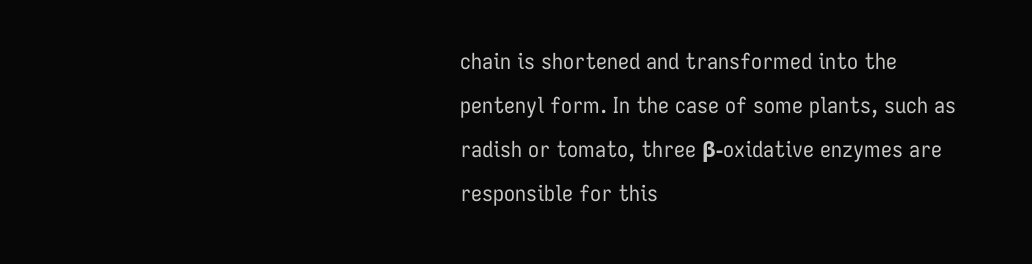chain is shortened and transformed into the pentenyl form. In the case of some plants, such as radish or tomato, three β-oxidative enzymes are responsible for this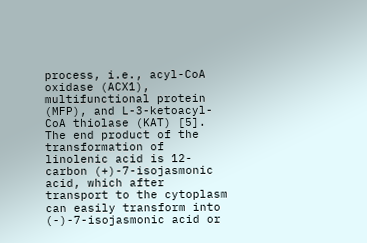process, i.e., acyl-CoA oxidase (ACX1), multifunctional protein (MFP), and L-3-ketoacyl-CoA thiolase (KAT) [5]. The end product of the transformation of linolenic acid is 12-carbon (+)-7-isojasmonic acid, which after transport to the cytoplasm can easily transform into (-)-7-isojasmonic acid or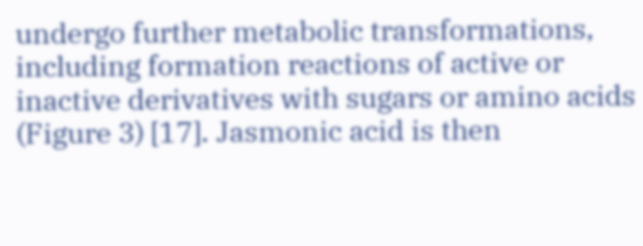undergo further metabolic transformations, including formation reactions of active or inactive derivatives with sugars or amino acids (Figure 3) [17]. Jasmonic acid is then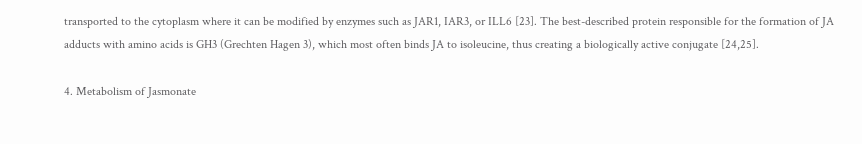transported to the cytoplasm where it can be modified by enzymes such as JAR1, IAR3, or ILL6 [23]. The best-described protein responsible for the formation of JA adducts with amino acids is GH3 (Grechten Hagen 3), which most often binds JA to isoleucine, thus creating a biologically active conjugate [24,25].

4. Metabolism of Jasmonate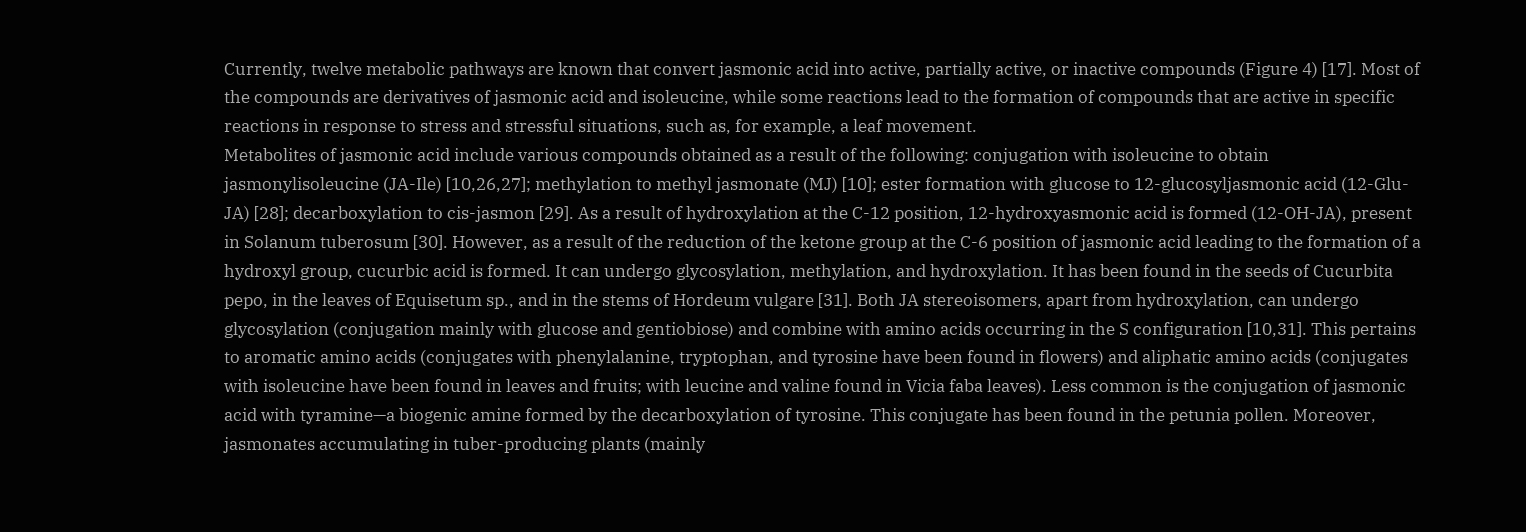Currently, twelve metabolic pathways are known that convert jasmonic acid into active, partially active, or inactive compounds (Figure 4) [17]. Most of the compounds are derivatives of jasmonic acid and isoleucine, while some reactions lead to the formation of compounds that are active in specific reactions in response to stress and stressful situations, such as, for example, a leaf movement.
Metabolites of jasmonic acid include various compounds obtained as a result of the following: conjugation with isoleucine to obtain jasmonylisoleucine (JA-Ile) [10,26,27]; methylation to methyl jasmonate (MJ) [10]; ester formation with glucose to 12-glucosyljasmonic acid (12-Glu-JA) [28]; decarboxylation to cis-jasmon [29]. As a result of hydroxylation at the C-12 position, 12-hydroxyasmonic acid is formed (12-OH-JA), present in Solanum tuberosum [30]. However, as a result of the reduction of the ketone group at the C-6 position of jasmonic acid leading to the formation of a hydroxyl group, cucurbic acid is formed. It can undergo glycosylation, methylation, and hydroxylation. It has been found in the seeds of Cucurbita pepo, in the leaves of Equisetum sp., and in the stems of Hordeum vulgare [31]. Both JA stereoisomers, apart from hydroxylation, can undergo glycosylation (conjugation mainly with glucose and gentiobiose) and combine with amino acids occurring in the S configuration [10,31]. This pertains to aromatic amino acids (conjugates with phenylalanine, tryptophan, and tyrosine have been found in flowers) and aliphatic amino acids (conjugates with isoleucine have been found in leaves and fruits; with leucine and valine found in Vicia faba leaves). Less common is the conjugation of jasmonic acid with tyramine—a biogenic amine formed by the decarboxylation of tyrosine. This conjugate has been found in the petunia pollen. Moreover, jasmonates accumulating in tuber-producing plants (mainly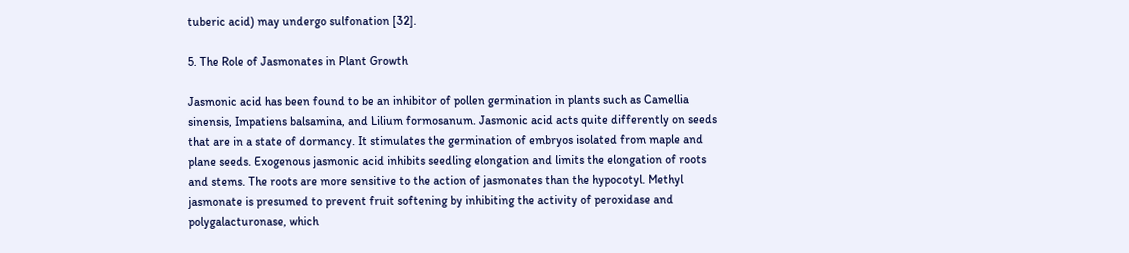tuberic acid) may undergo sulfonation [32].

5. The Role of Jasmonates in Plant Growth

Jasmonic acid has been found to be an inhibitor of pollen germination in plants such as Camellia sinensis, Impatiens balsamina, and Lilium formosanum. Jasmonic acid acts quite differently on seeds that are in a state of dormancy. It stimulates the germination of embryos isolated from maple and plane seeds. Exogenous jasmonic acid inhibits seedling elongation and limits the elongation of roots and stems. The roots are more sensitive to the action of jasmonates than the hypocotyl. Methyl jasmonate is presumed to prevent fruit softening by inhibiting the activity of peroxidase and polygalacturonase, which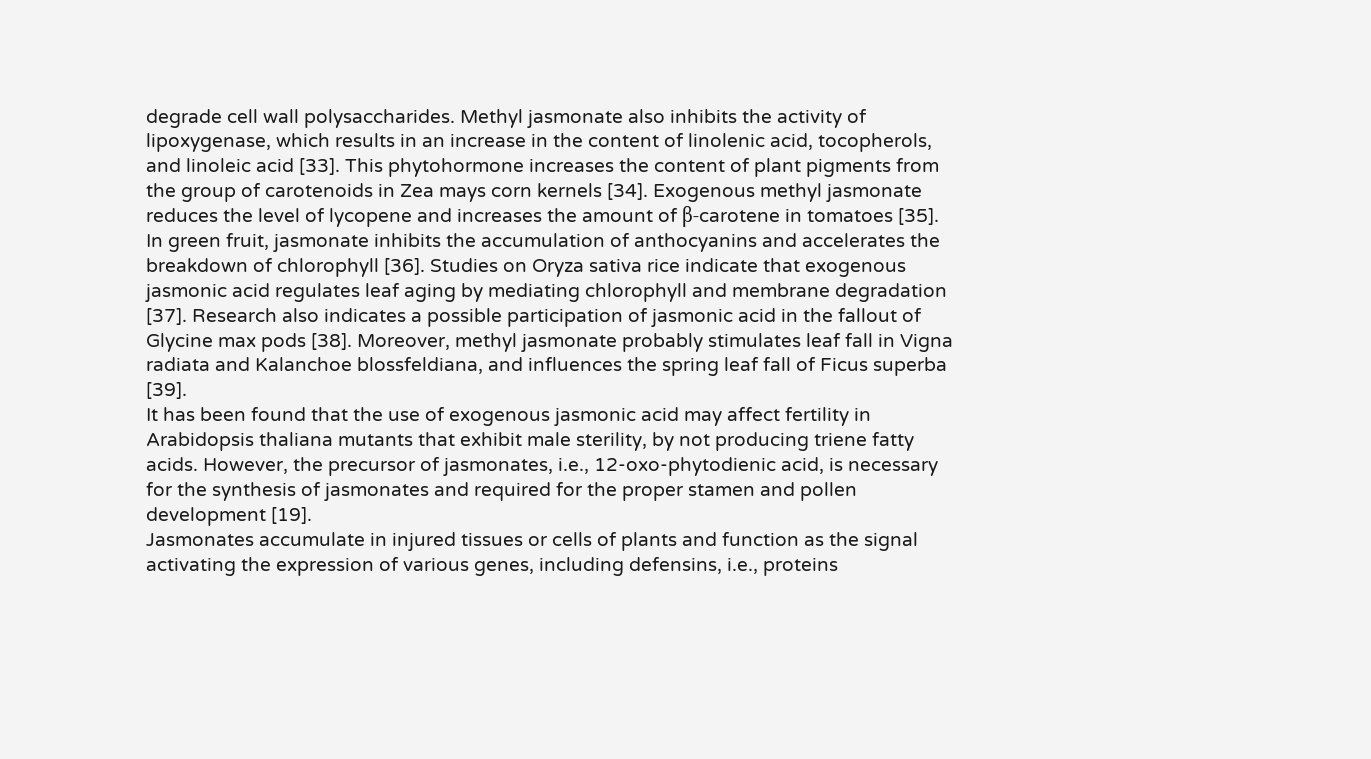degrade cell wall polysaccharides. Methyl jasmonate also inhibits the activity of lipoxygenase, which results in an increase in the content of linolenic acid, tocopherols, and linoleic acid [33]. This phytohormone increases the content of plant pigments from the group of carotenoids in Zea mays corn kernels [34]. Exogenous methyl jasmonate reduces the level of lycopene and increases the amount of β-carotene in tomatoes [35]. In green fruit, jasmonate inhibits the accumulation of anthocyanins and accelerates the breakdown of chlorophyll [36]. Studies on Oryza sativa rice indicate that exogenous jasmonic acid regulates leaf aging by mediating chlorophyll and membrane degradation [37]. Research also indicates a possible participation of jasmonic acid in the fallout of Glycine max pods [38]. Moreover, methyl jasmonate probably stimulates leaf fall in Vigna radiata and Kalanchoe blossfeldiana, and influences the spring leaf fall of Ficus superba [39].
It has been found that the use of exogenous jasmonic acid may affect fertility in Arabidopsis thaliana mutants that exhibit male sterility, by not producing triene fatty acids. However, the precursor of jasmonates, i.e., 12-oxo-phytodienic acid, is necessary for the synthesis of jasmonates and required for the proper stamen and pollen development [19].
Jasmonates accumulate in injured tissues or cells of plants and function as the signal activating the expression of various genes, including defensins, i.e., proteins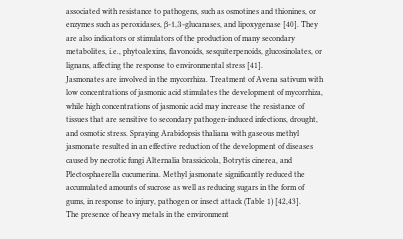associated with resistance to pathogens, such as osmotines and thionines, or enzymes such as peroxidases, β-1,3-glucanases, and lipoxygenase [40]. They are also indicators or stimulators of the production of many secondary metabolites, i.e., phytoalexins, flavonoids, sesquiterpenoids, glucosinolates, or lignans, affecting the response to environmental stress [41].
Jasmonates are involved in the mycorrhiza. Treatment of Avena sativum with low concentrations of jasmonic acid stimulates the development of mycorrhiza, while high concentrations of jasmonic acid may increase the resistance of tissues that are sensitive to secondary pathogen-induced infections, drought, and osmotic stress. Spraying Arabidopsis thaliana with gaseous methyl jasmonate resulted in an effective reduction of the development of diseases caused by necrotic fungi Alternalia brassicicola, Botrytis cinerea, and Plectosphaerella cucumerina. Methyl jasmonate significantly reduced the accumulated amounts of sucrose as well as reducing sugars in the form of gums, in response to injury, pathogen or insect attack (Table 1) [42,43].
The presence of heavy metals in the environment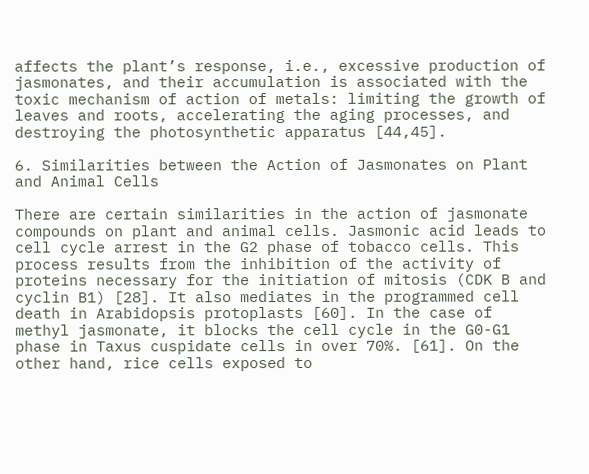affects the plant’s response, i.e., excessive production of jasmonates, and their accumulation is associated with the toxic mechanism of action of metals: limiting the growth of leaves and roots, accelerating the aging processes, and destroying the photosynthetic apparatus [44,45].

6. Similarities between the Action of Jasmonates on Plant and Animal Cells

There are certain similarities in the action of jasmonate compounds on plant and animal cells. Jasmonic acid leads to cell cycle arrest in the G2 phase of tobacco cells. This process results from the inhibition of the activity of proteins necessary for the initiation of mitosis (CDK B and cyclin B1) [28]. It also mediates in the programmed cell death in Arabidopsis protoplasts [60]. In the case of methyl jasmonate, it blocks the cell cycle in the G0-G1 phase in Taxus cuspidate cells in over 70%. [61]. On the other hand, rice cells exposed to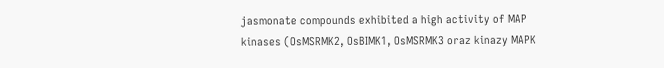jasmonate compounds exhibited a high activity of MAP kinases (OsMSRMK2, OsBIMK1, OsMSRMK3 oraz kinazy MAPK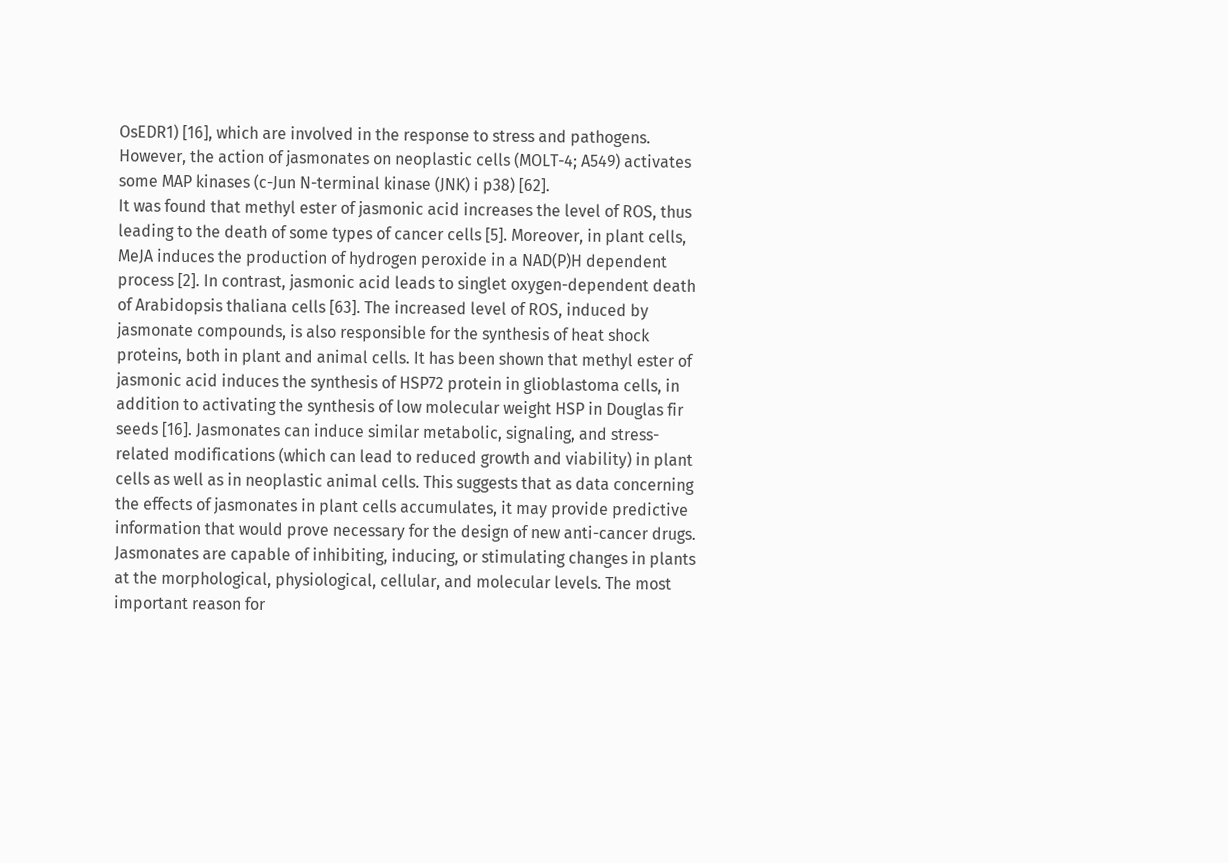OsEDR1) [16], which are involved in the response to stress and pathogens. However, the action of jasmonates on neoplastic cells (MOLT-4; A549) activates some MAP kinases (c-Jun N-terminal kinase (JNK) i p38) [62].
It was found that methyl ester of jasmonic acid increases the level of ROS, thus leading to the death of some types of cancer cells [5]. Moreover, in plant cells, MeJA induces the production of hydrogen peroxide in a NAD(P)H dependent process [2]. In contrast, jasmonic acid leads to singlet oxygen-dependent death of Arabidopsis thaliana cells [63]. The increased level of ROS, induced by jasmonate compounds, is also responsible for the synthesis of heat shock proteins, both in plant and animal cells. It has been shown that methyl ester of jasmonic acid induces the synthesis of HSP72 protein in glioblastoma cells, in addition to activating the synthesis of low molecular weight HSP in Douglas fir seeds [16]. Jasmonates can induce similar metabolic, signaling, and stress-related modifications (which can lead to reduced growth and viability) in plant cells as well as in neoplastic animal cells. This suggests that as data concerning the effects of jasmonates in plant cells accumulates, it may provide predictive information that would prove necessary for the design of new anti-cancer drugs.
Jasmonates are capable of inhibiting, inducing, or stimulating changes in plants at the morphological, physiological, cellular, and molecular levels. The most important reason for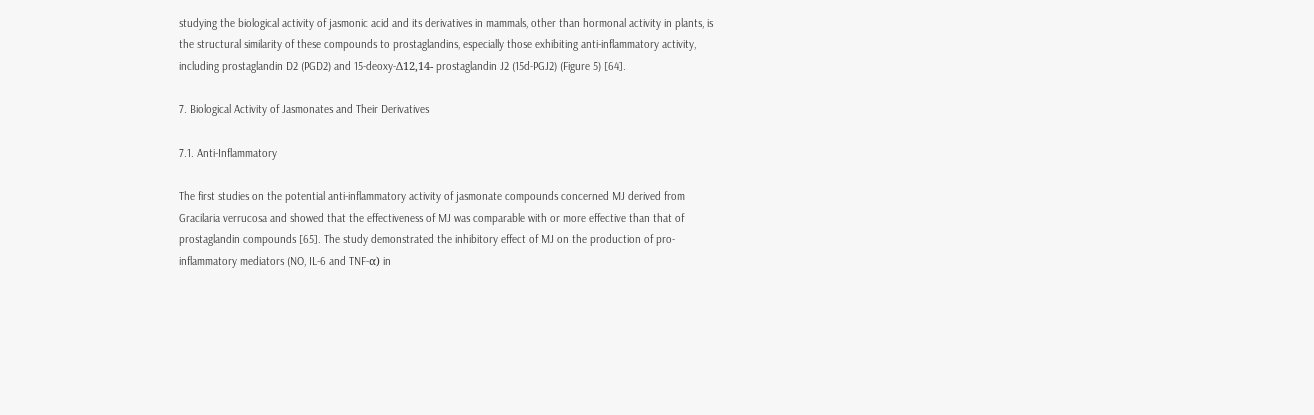studying the biological activity of jasmonic acid and its derivatives in mammals, other than hormonal activity in plants, is the structural similarity of these compounds to prostaglandins, especially those exhibiting anti-inflammatory activity, including prostaglandin D2 (PGD2) and 15-deoxy-Δ12,14- prostaglandin J2 (15d-PGJ2) (Figure 5) [64].

7. Biological Activity of Jasmonates and Their Derivatives

7.1. Anti-Inflammatory

The first studies on the potential anti-inflammatory activity of jasmonate compounds concerned MJ derived from Gracilaria verrucosa and showed that the effectiveness of MJ was comparable with or more effective than that of prostaglandin compounds [65]. The study demonstrated the inhibitory effect of MJ on the production of pro-inflammatory mediators (NO, IL-6 and TNF-α) in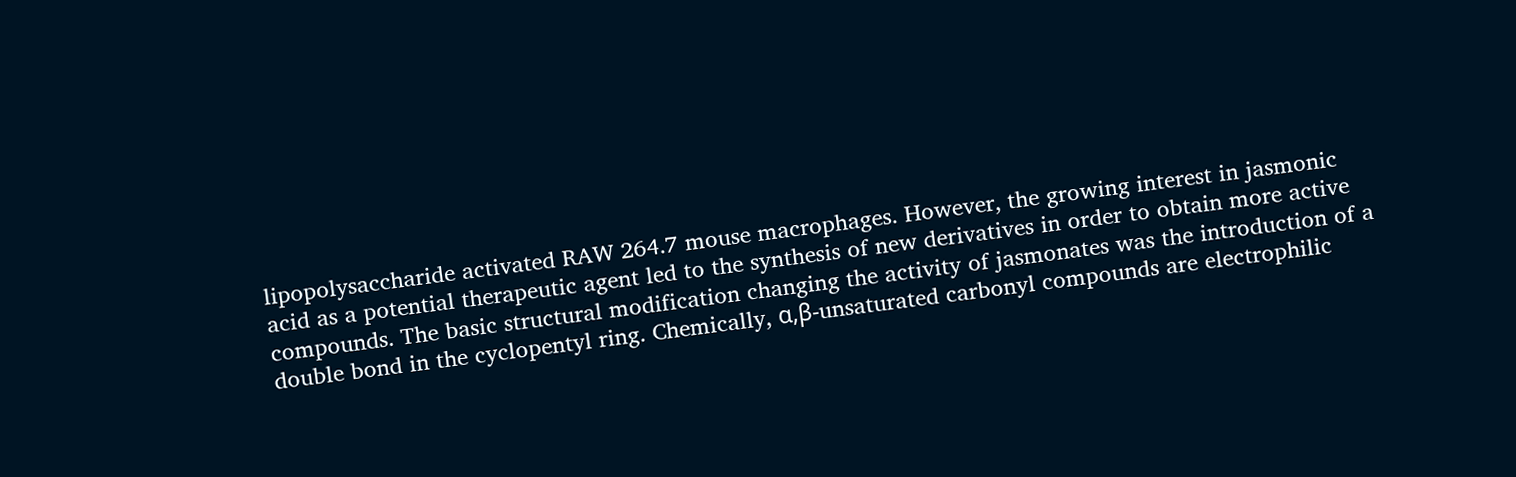lipopolysaccharide activated RAW 264.7 mouse macrophages. However, the growing interest in jasmonic acid as a potential therapeutic agent led to the synthesis of new derivatives in order to obtain more active compounds. The basic structural modification changing the activity of jasmonates was the introduction of a double bond in the cyclopentyl ring. Chemically, α,β-unsaturated carbonyl compounds are electrophilic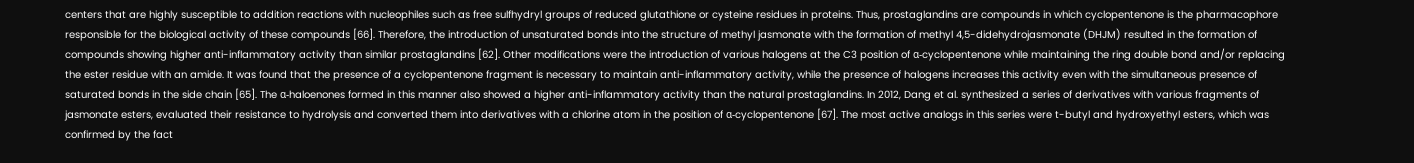centers that are highly susceptible to addition reactions with nucleophiles such as free sulfhydryl groups of reduced glutathione or cysteine residues in proteins. Thus, prostaglandins are compounds in which cyclopentenone is the pharmacophore responsible for the biological activity of these compounds [66]. Therefore, the introduction of unsaturated bonds into the structure of methyl jasmonate with the formation of methyl 4,5-didehydrojasmonate (DHJM) resulted in the formation of compounds showing higher anti-inflammatory activity than similar prostaglandins [62]. Other modifications were the introduction of various halogens at the C3 position of α-cyclopentenone while maintaining the ring double bond and/or replacing the ester residue with an amide. It was found that the presence of a cyclopentenone fragment is necessary to maintain anti-inflammatory activity, while the presence of halogens increases this activity even with the simultaneous presence of saturated bonds in the side chain [65]. The α-haloenones formed in this manner also showed a higher anti-inflammatory activity than the natural prostaglandins. In 2012, Dang et al. synthesized a series of derivatives with various fragments of jasmonate esters, evaluated their resistance to hydrolysis and converted them into derivatives with a chlorine atom in the position of α-cyclopentenone [67]. The most active analogs in this series were t-butyl and hydroxyethyl esters, which was confirmed by the fact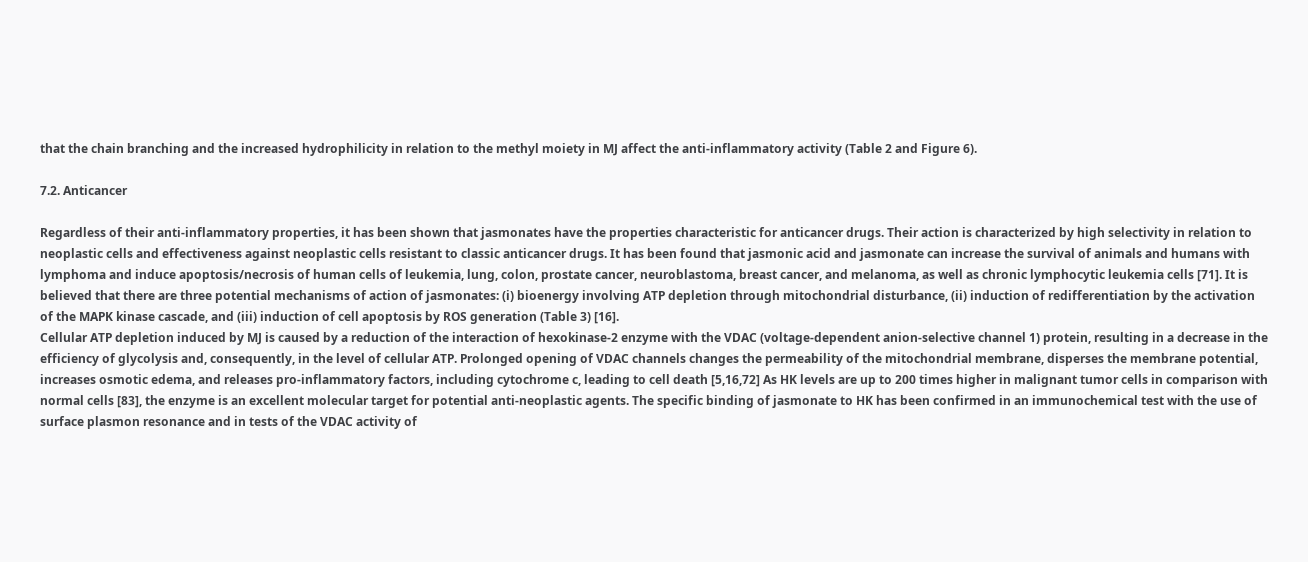that the chain branching and the increased hydrophilicity in relation to the methyl moiety in MJ affect the anti-inflammatory activity (Table 2 and Figure 6).

7.2. Anticancer

Regardless of their anti-inflammatory properties, it has been shown that jasmonates have the properties characteristic for anticancer drugs. Their action is characterized by high selectivity in relation to neoplastic cells and effectiveness against neoplastic cells resistant to classic anticancer drugs. It has been found that jasmonic acid and jasmonate can increase the survival of animals and humans with lymphoma and induce apoptosis/necrosis of human cells of leukemia, lung, colon, prostate cancer, neuroblastoma, breast cancer, and melanoma, as well as chronic lymphocytic leukemia cells [71]. It is believed that there are three potential mechanisms of action of jasmonates: (i) bioenergy involving ATP depletion through mitochondrial disturbance, (ii) induction of redifferentiation by the activation of the MAPK kinase cascade, and (iii) induction of cell apoptosis by ROS generation (Table 3) [16].
Cellular ATP depletion induced by MJ is caused by a reduction of the interaction of hexokinase-2 enzyme with the VDAC (voltage-dependent anion-selective channel 1) protein, resulting in a decrease in the efficiency of glycolysis and, consequently, in the level of cellular ATP. Prolonged opening of VDAC channels changes the permeability of the mitochondrial membrane, disperses the membrane potential, increases osmotic edema, and releases pro-inflammatory factors, including cytochrome c, leading to cell death [5,16,72] As HK levels are up to 200 times higher in malignant tumor cells in comparison with normal cells [83], the enzyme is an excellent molecular target for potential anti-neoplastic agents. The specific binding of jasmonate to HK has been confirmed in an immunochemical test with the use of surface plasmon resonance and in tests of the VDAC activity of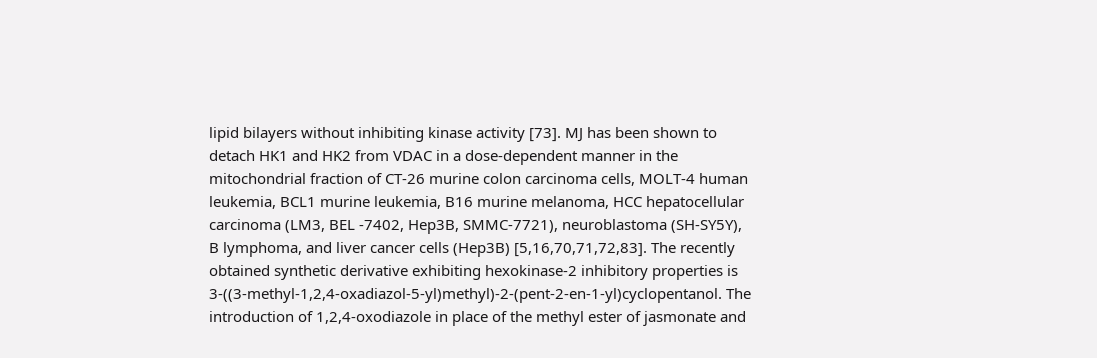lipid bilayers without inhibiting kinase activity [73]. MJ has been shown to detach HK1 and HK2 from VDAC in a dose-dependent manner in the mitochondrial fraction of CT-26 murine colon carcinoma cells, MOLT-4 human leukemia, BCL1 murine leukemia, B16 murine melanoma, HCC hepatocellular carcinoma (LM3, BEL -7402, Hep3B, SMMC-7721), neuroblastoma (SH-SY5Y), B lymphoma, and liver cancer cells (Hep3B) [5,16,70,71,72,83]. The recently obtained synthetic derivative exhibiting hexokinase-2 inhibitory properties is 3-((3-methyl-1,2,4-oxadiazol-5-yl)methyl)-2-(pent-2-en-1-yl)cyclopentanol. The introduction of 1,2,4-oxodiazole in place of the methyl ester of jasmonate and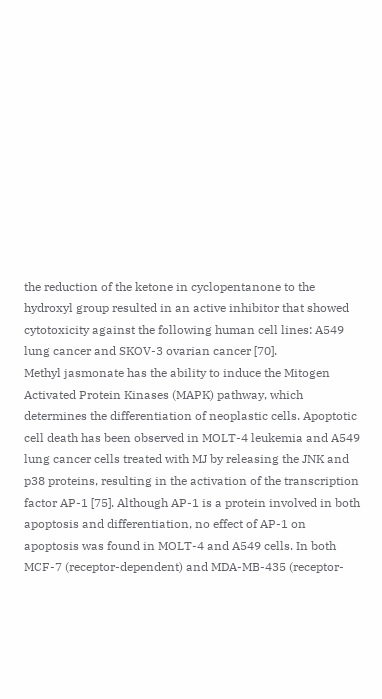the reduction of the ketone in cyclopentanone to the hydroxyl group resulted in an active inhibitor that showed cytotoxicity against the following human cell lines: A549 lung cancer and SKOV-3 ovarian cancer [70].
Methyl jasmonate has the ability to induce the Mitogen Activated Protein Kinases (MAPK) pathway, which determines the differentiation of neoplastic cells. Apoptotic cell death has been observed in MOLT-4 leukemia and A549 lung cancer cells treated with MJ by releasing the JNK and p38 proteins, resulting in the activation of the transcription factor AP-1 [75]. Although AP-1 is a protein involved in both apoptosis and differentiation, no effect of AP-1 on apoptosis was found in MOLT-4 and A549 cells. In both MCF-7 (receptor-dependent) and MDA-MB-435 (receptor-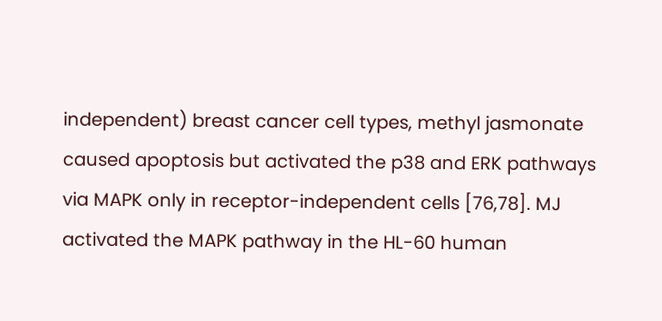independent) breast cancer cell types, methyl jasmonate caused apoptosis but activated the p38 and ERK pathways via MAPK only in receptor-independent cells [76,78]. MJ activated the MAPK pathway in the HL-60 human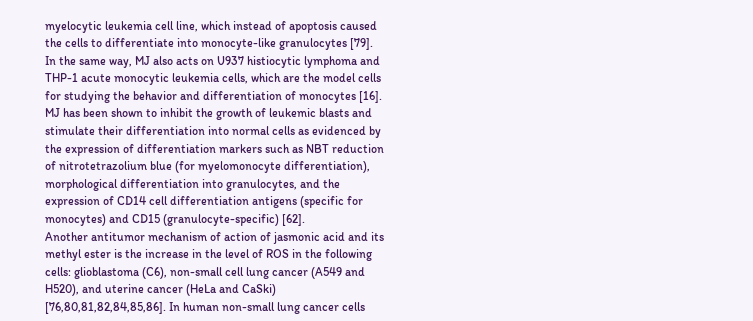myelocytic leukemia cell line, which instead of apoptosis caused the cells to differentiate into monocyte-like granulocytes [79]. In the same way, MJ also acts on U937 histiocytic lymphoma and THP-1 acute monocytic leukemia cells, which are the model cells for studying the behavior and differentiation of monocytes [16]. MJ has been shown to inhibit the growth of leukemic blasts and stimulate their differentiation into normal cells as evidenced by the expression of differentiation markers such as NBT reduction of nitrotetrazolium blue (for myelomonocyte differentiation), morphological differentiation into granulocytes, and the expression of CD14 cell differentiation antigens (specific for monocytes) and CD15 (granulocyte-specific) [62].
Another antitumor mechanism of action of jasmonic acid and its methyl ester is the increase in the level of ROS in the following cells: glioblastoma (C6), non-small cell lung cancer (A549 and H520), and uterine cancer (HeLa and CaSki) [76,80,81,82,84,85,86]. In human non-small lung cancer cells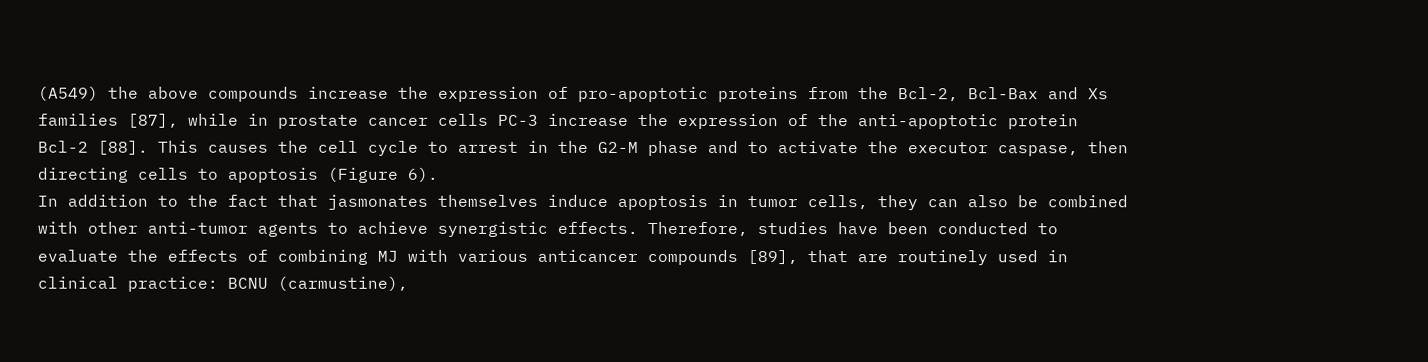(A549) the above compounds increase the expression of pro-apoptotic proteins from the Bcl-2, Bcl-Bax and Xs families [87], while in prostate cancer cells PC-3 increase the expression of the anti-apoptotic protein Bcl-2 [88]. This causes the cell cycle to arrest in the G2-M phase and to activate the executor caspase, then directing cells to apoptosis (Figure 6).
In addition to the fact that jasmonates themselves induce apoptosis in tumor cells, they can also be combined with other anti-tumor agents to achieve synergistic effects. Therefore, studies have been conducted to evaluate the effects of combining MJ with various anticancer compounds [89], that are routinely used in clinical practice: BCNU (carmustine),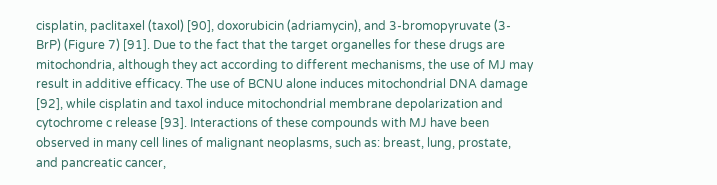cisplatin, paclitaxel (taxol) [90], doxorubicin (adriamycin), and 3-bromopyruvate (3-BrP) (Figure 7) [91]. Due to the fact that the target organelles for these drugs are mitochondria, although they act according to different mechanisms, the use of MJ may result in additive efficacy. The use of BCNU alone induces mitochondrial DNA damage [92], while cisplatin and taxol induce mitochondrial membrane depolarization and cytochrome c release [93]. Interactions of these compounds with MJ have been observed in many cell lines of malignant neoplasms, such as: breast, lung, prostate, and pancreatic cancer,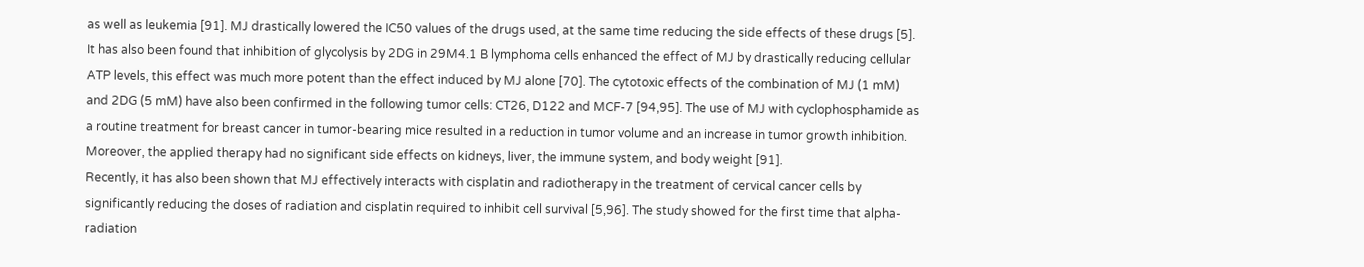as well as leukemia [91]. MJ drastically lowered the IC50 values of the drugs used, at the same time reducing the side effects of these drugs [5]. It has also been found that inhibition of glycolysis by 2DG in 29M4.1 B lymphoma cells enhanced the effect of MJ by drastically reducing cellular ATP levels, this effect was much more potent than the effect induced by MJ alone [70]. The cytotoxic effects of the combination of MJ (1 mM) and 2DG (5 mM) have also been confirmed in the following tumor cells: CT26, D122 and MCF-7 [94,95]. The use of MJ with cyclophosphamide as a routine treatment for breast cancer in tumor-bearing mice resulted in a reduction in tumor volume and an increase in tumor growth inhibition. Moreover, the applied therapy had no significant side effects on kidneys, liver, the immune system, and body weight [91].
Recently, it has also been shown that MJ effectively interacts with cisplatin and radiotherapy in the treatment of cervical cancer cells by significantly reducing the doses of radiation and cisplatin required to inhibit cell survival [5,96]. The study showed for the first time that alpha-radiation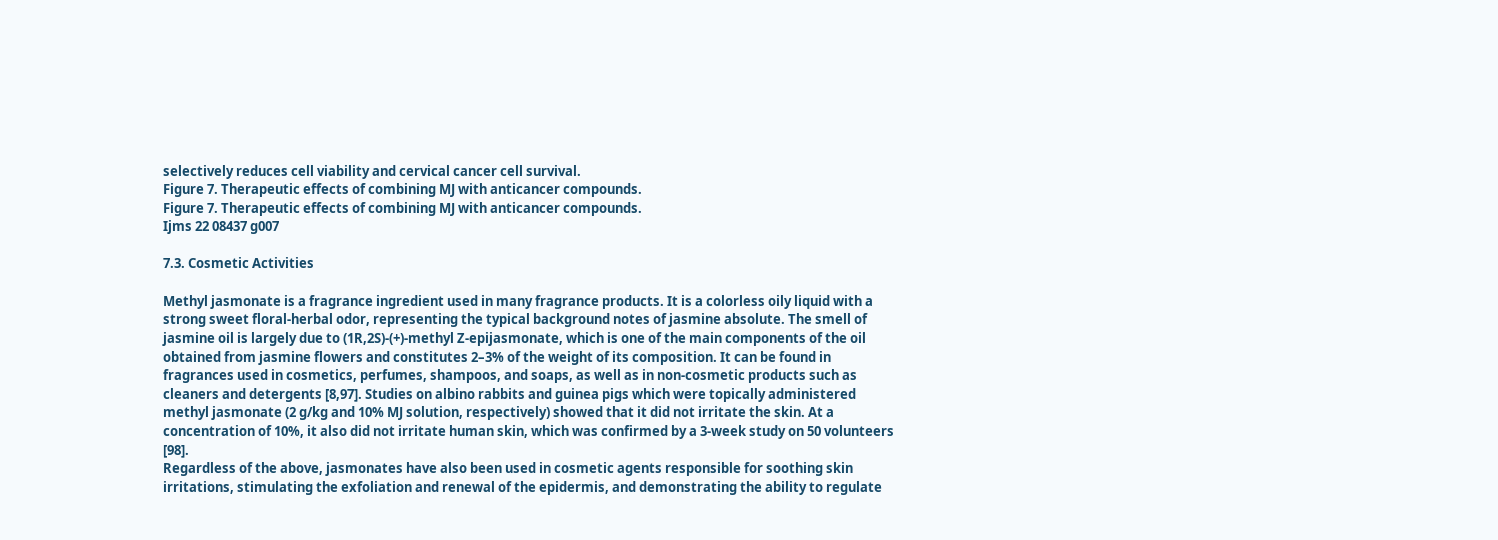selectively reduces cell viability and cervical cancer cell survival.
Figure 7. Therapeutic effects of combining MJ with anticancer compounds.
Figure 7. Therapeutic effects of combining MJ with anticancer compounds.
Ijms 22 08437 g007

7.3. Cosmetic Activities

Methyl jasmonate is a fragrance ingredient used in many fragrance products. It is a colorless oily liquid with a strong sweet floral-herbal odor, representing the typical background notes of jasmine absolute. The smell of jasmine oil is largely due to (1R,2S)-(+)-methyl Z-epijasmonate, which is one of the main components of the oil obtained from jasmine flowers and constitutes 2–3% of the weight of its composition. It can be found in fragrances used in cosmetics, perfumes, shampoos, and soaps, as well as in non-cosmetic products such as cleaners and detergents [8,97]. Studies on albino rabbits and guinea pigs which were topically administered methyl jasmonate (2 g/kg and 10% MJ solution, respectively) showed that it did not irritate the skin. At a concentration of 10%, it also did not irritate human skin, which was confirmed by a 3-week study on 50 volunteers [98].
Regardless of the above, jasmonates have also been used in cosmetic agents responsible for soothing skin irritations, stimulating the exfoliation and renewal of the epidermis, and demonstrating the ability to regulate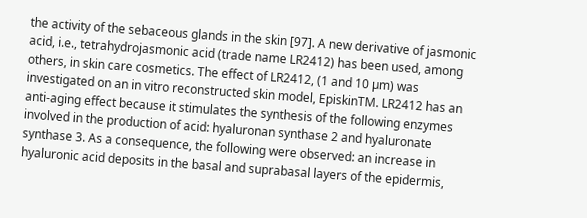the activity of the sebaceous glands in the skin [97]. A new derivative of jasmonic acid, i.e., tetrahydrojasmonic acid (trade name LR2412) has been used, among others, in skin care cosmetics. The effect of LR2412, (1 and 10 µm) was investigated on an in vitro reconstructed skin model, EpiskinTM. LR2412 has an anti-aging effect because it stimulates the synthesis of the following enzymes involved in the production of acid: hyaluronan synthase 2 and hyaluronate synthase 3. As a consequence, the following were observed: an increase in hyaluronic acid deposits in the basal and suprabasal layers of the epidermis,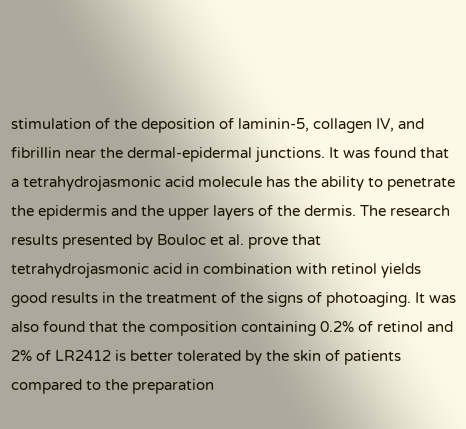stimulation of the deposition of laminin-5, collagen IV, and fibrillin near the dermal-epidermal junctions. It was found that a tetrahydrojasmonic acid molecule has the ability to penetrate the epidermis and the upper layers of the dermis. The research results presented by Bouloc et al. prove that tetrahydrojasmonic acid in combination with retinol yields good results in the treatment of the signs of photoaging. It was also found that the composition containing 0.2% of retinol and 2% of LR2412 is better tolerated by the skin of patients compared to the preparation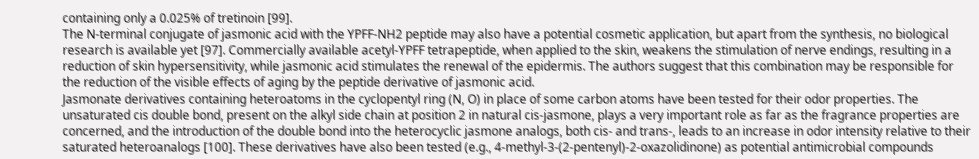containing only a 0.025% of tretinoin [99].
The N-terminal conjugate of jasmonic acid with the YPFF-NH2 peptide may also have a potential cosmetic application, but apart from the synthesis, no biological research is available yet [97]. Commercially available acetyl-YPFF tetrapeptide, when applied to the skin, weakens the stimulation of nerve endings, resulting in a reduction of skin hypersensitivity, while jasmonic acid stimulates the renewal of the epidermis. The authors suggest that this combination may be responsible for the reduction of the visible effects of aging by the peptide derivative of jasmonic acid.
Jasmonate derivatives containing heteroatoms in the cyclopentyl ring (N, O) in place of some carbon atoms have been tested for their odor properties. The unsaturated cis double bond, present on the alkyl side chain at position 2 in natural cis-jasmone, plays a very important role as far as the fragrance properties are concerned, and the introduction of the double bond into the heterocyclic jasmone analogs, both cis- and trans-, leads to an increase in odor intensity relative to their saturated heteroanalogs [100]. These derivatives have also been tested (e.g., 4-methyl-3-(2-pentenyl)-2-oxazolidinone) as potential antimicrobial compounds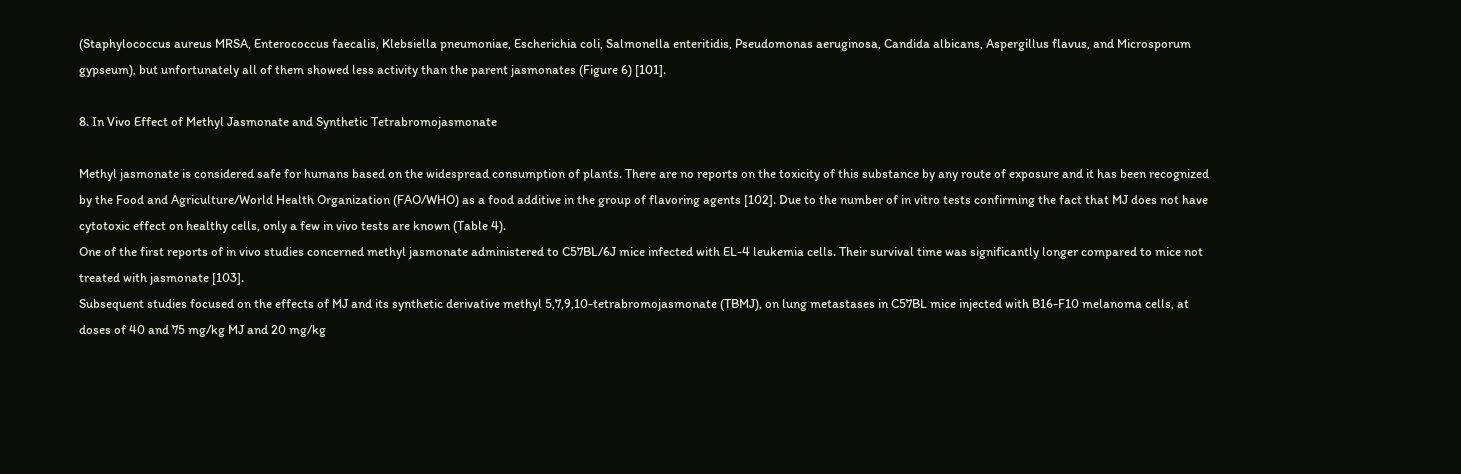(Staphylococcus aureus MRSA, Enterococcus faecalis, Klebsiella pneumoniae, Escherichia coli, Salmonella enteritidis, Pseudomonas aeruginosa, Candida albicans, Aspergillus flavus, and Microsporum gypseum), but unfortunately all of them showed less activity than the parent jasmonates (Figure 6) [101].

8. In Vivo Effect of Methyl Jasmonate and Synthetic Tetrabromojasmonate

Methyl jasmonate is considered safe for humans based on the widespread consumption of plants. There are no reports on the toxicity of this substance by any route of exposure and it has been recognized by the Food and Agriculture/World Health Organization (FAO/WHO) as a food additive in the group of flavoring agents [102]. Due to the number of in vitro tests confirming the fact that MJ does not have cytotoxic effect on healthy cells, only a few in vivo tests are known (Table 4).
One of the first reports of in vivo studies concerned methyl jasmonate administered to C57BL/6J mice infected with EL-4 leukemia cells. Their survival time was significantly longer compared to mice not treated with jasmonate [103].
Subsequent studies focused on the effects of MJ and its synthetic derivative methyl 5,7,9,10-tetrabromojasmonate (TBMJ), on lung metastases in C57BL mice injected with B16-F10 melanoma cells, at doses of 40 and 75 mg/kg MJ and 20 mg/kg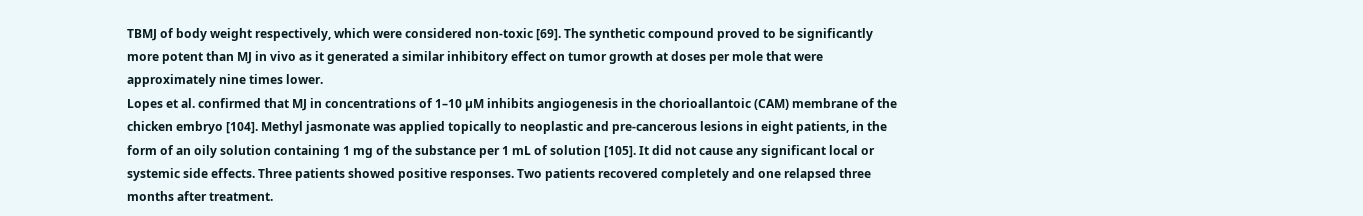TBMJ of body weight respectively, which were considered non-toxic [69]. The synthetic compound proved to be significantly more potent than MJ in vivo as it generated a similar inhibitory effect on tumor growth at doses per mole that were approximately nine times lower.
Lopes et al. confirmed that MJ in concentrations of 1–10 µM inhibits angiogenesis in the chorioallantoic (CAM) membrane of the chicken embryo [104]. Methyl jasmonate was applied topically to neoplastic and pre-cancerous lesions in eight patients, in the form of an oily solution containing 1 mg of the substance per 1 mL of solution [105]. It did not cause any significant local or systemic side effects. Three patients showed positive responses. Two patients recovered completely and one relapsed three months after treatment.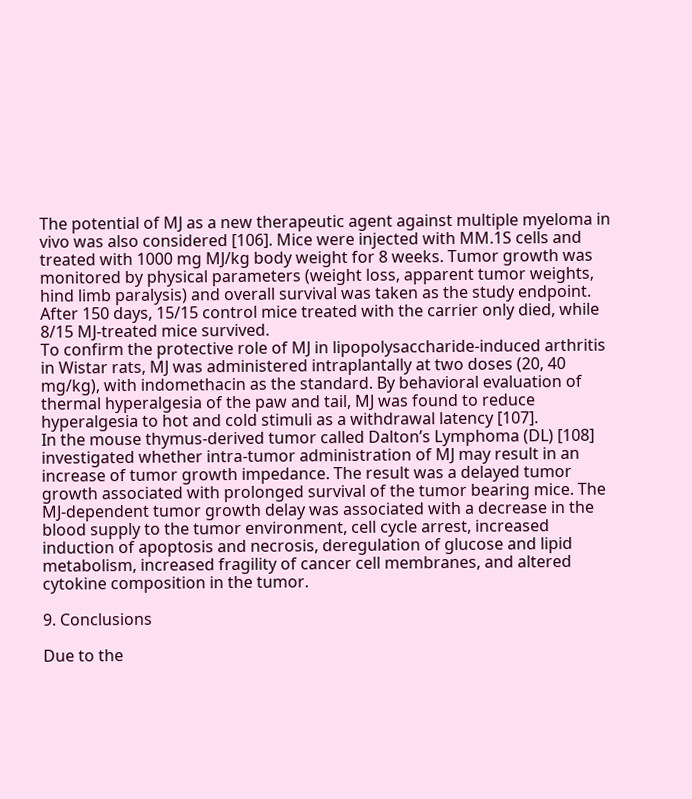The potential of MJ as a new therapeutic agent against multiple myeloma in vivo was also considered [106]. Mice were injected with MM.1S cells and treated with 1000 mg MJ/kg body weight for 8 weeks. Tumor growth was monitored by physical parameters (weight loss, apparent tumor weights, hind limb paralysis) and overall survival was taken as the study endpoint. After 150 days, 15/15 control mice treated with the carrier only died, while 8/15 MJ-treated mice survived.
To confirm the protective role of MJ in lipopolysaccharide-induced arthritis in Wistar rats, MJ was administered intraplantally at two doses (20, 40 mg/kg), with indomethacin as the standard. By behavioral evaluation of thermal hyperalgesia of the paw and tail, MJ was found to reduce hyperalgesia to hot and cold stimuli as a withdrawal latency [107].
In the mouse thymus-derived tumor called Dalton’s Lymphoma (DL) [108] investigated whether intra-tumor administration of MJ may result in an increase of tumor growth impedance. The result was a delayed tumor growth associated with prolonged survival of the tumor bearing mice. The MJ-dependent tumor growth delay was associated with a decrease in the blood supply to the tumor environment, cell cycle arrest, increased induction of apoptosis and necrosis, deregulation of glucose and lipid metabolism, increased fragility of cancer cell membranes, and altered cytokine composition in the tumor.

9. Conclusions

Due to the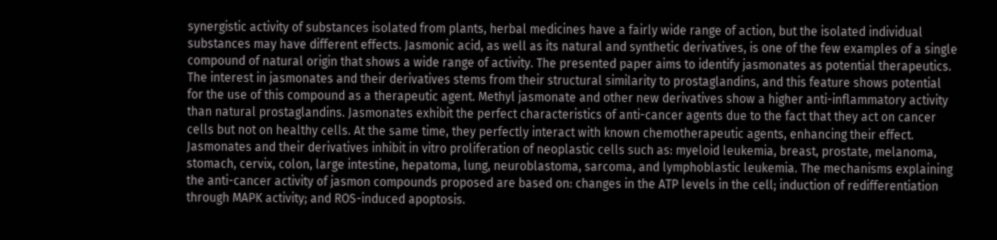synergistic activity of substances isolated from plants, herbal medicines have a fairly wide range of action, but the isolated individual substances may have different effects. Jasmonic acid, as well as its natural and synthetic derivatives, is one of the few examples of a single compound of natural origin that shows a wide range of activity. The presented paper aims to identify jasmonates as potential therapeutics.
The interest in jasmonates and their derivatives stems from their structural similarity to prostaglandins, and this feature shows potential for the use of this compound as a therapeutic agent. Methyl jasmonate and other new derivatives show a higher anti-inflammatory activity than natural prostaglandins. Jasmonates exhibit the perfect characteristics of anti-cancer agents due to the fact that they act on cancer cells but not on healthy cells. At the same time, they perfectly interact with known chemotherapeutic agents, enhancing their effect. Jasmonates and their derivatives inhibit in vitro proliferation of neoplastic cells such as: myeloid leukemia, breast, prostate, melanoma, stomach, cervix, colon, large intestine, hepatoma, lung, neuroblastoma, sarcoma, and lymphoblastic leukemia. The mechanisms explaining the anti-cancer activity of jasmon compounds proposed are based on: changes in the ATP levels in the cell; induction of redifferentiation through MAPK activity; and ROS-induced apoptosis.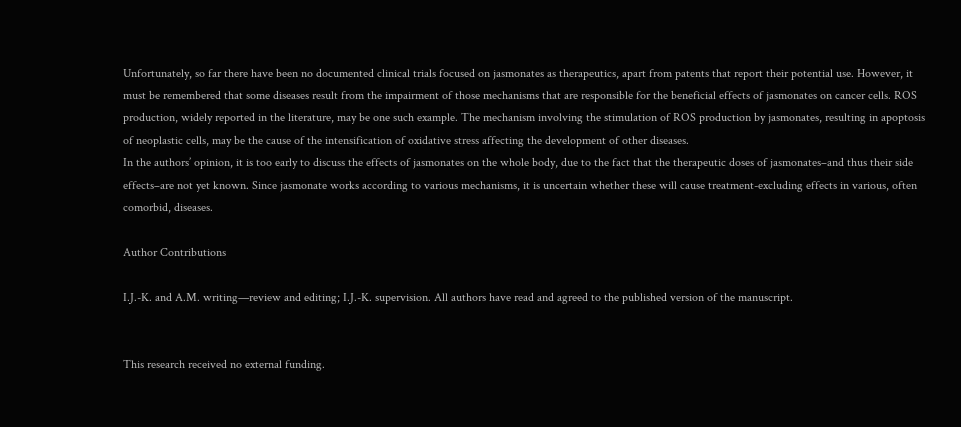Unfortunately, so far there have been no documented clinical trials focused on jasmonates as therapeutics, apart from patents that report their potential use. However, it must be remembered that some diseases result from the impairment of those mechanisms that are responsible for the beneficial effects of jasmonates on cancer cells. ROS production, widely reported in the literature, may be one such example. The mechanism involving the stimulation of ROS production by jasmonates, resulting in apoptosis of neoplastic cells, may be the cause of the intensification of oxidative stress affecting the development of other diseases.
In the authors’ opinion, it is too early to discuss the effects of jasmonates on the whole body, due to the fact that the therapeutic doses of jasmonates–and thus their side effects–are not yet known. Since jasmonate works according to various mechanisms, it is uncertain whether these will cause treatment-excluding effects in various, often comorbid, diseases.

Author Contributions

I.J.-K. and A.M. writing—review and editing; I.J.-K. supervision. All authors have read and agreed to the published version of the manuscript.


This research received no external funding.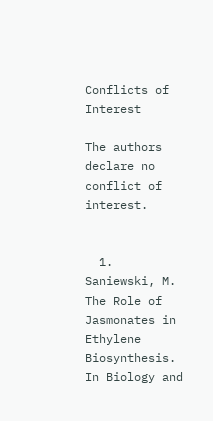Conflicts of Interest

The authors declare no conflict of interest.


  1. Saniewski, M. The Role of Jasmonates in Ethylene Biosynthesis. In Biology and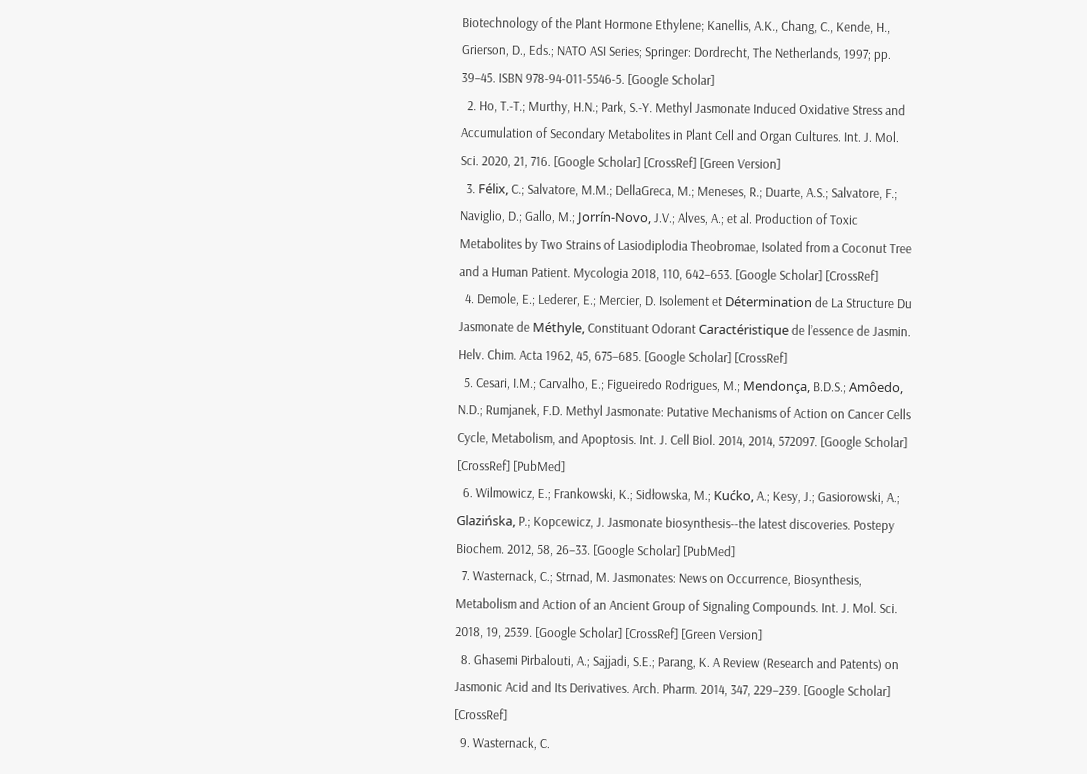Biotechnology of the Plant Hormone Ethylene; Kanellis, A.K., Chang, C., Kende, H., Grierson, D., Eds.; NATO ASI Series; Springer: Dordrecht, The Netherlands, 1997; pp. 39–45. ISBN 978-94-011-5546-5. [Google Scholar]
  2. Ho, T.-T.; Murthy, H.N.; Park, S.-Y. Methyl Jasmonate Induced Oxidative Stress and Accumulation of Secondary Metabolites in Plant Cell and Organ Cultures. Int. J. Mol. Sci. 2020, 21, 716. [Google Scholar] [CrossRef] [Green Version]
  3. Félix, C.; Salvatore, M.M.; DellaGreca, M.; Meneses, R.; Duarte, A.S.; Salvatore, F.; Naviglio, D.; Gallo, M.; Jorrín-Novo, J.V.; Alves, A.; et al. Production of Toxic Metabolites by Two Strains of Lasiodiplodia Theobromae, Isolated from a Coconut Tree and a Human Patient. Mycologia 2018, 110, 642–653. [Google Scholar] [CrossRef]
  4. Demole, E.; Lederer, E.; Mercier, D. Isolement et Détermination de La Structure Du Jasmonate de Méthyle, Constituant Odorant Caractéristique de l’essence de Jasmin. Helv. Chim. Acta 1962, 45, 675–685. [Google Scholar] [CrossRef]
  5. Cesari, I.M.; Carvalho, E.; Figueiredo Rodrigues, M.; Mendonça, B.D.S.; Amôedo, N.D.; Rumjanek, F.D. Methyl Jasmonate: Putative Mechanisms of Action on Cancer Cells Cycle, Metabolism, and Apoptosis. Int. J. Cell Biol. 2014, 2014, 572097. [Google Scholar] [CrossRef] [PubMed]
  6. Wilmowicz, E.; Frankowski, K.; Sidłowska, M.; Kućko, A.; Kesy, J.; Gasiorowski, A.; Glazińska, P.; Kopcewicz, J. Jasmonate biosynthesis--the latest discoveries. Postepy Biochem. 2012, 58, 26–33. [Google Scholar] [PubMed]
  7. Wasternack, C.; Strnad, M. Jasmonates: News on Occurrence, Biosynthesis, Metabolism and Action of an Ancient Group of Signaling Compounds. Int. J. Mol. Sci. 2018, 19, 2539. [Google Scholar] [CrossRef] [Green Version]
  8. Ghasemi Pirbalouti, A.; Sajjadi, S.E.; Parang, K. A Review (Research and Patents) on Jasmonic Acid and Its Derivatives. Arch. Pharm. 2014, 347, 229–239. [Google Scholar] [CrossRef]
  9. Wasternack, C.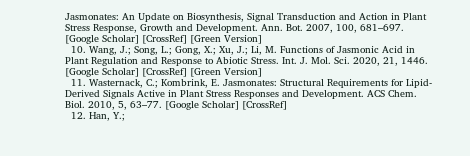Jasmonates: An Update on Biosynthesis, Signal Transduction and Action in Plant Stress Response, Growth and Development. Ann. Bot. 2007, 100, 681–697. [Google Scholar] [CrossRef] [Green Version]
  10. Wang, J.; Song, L.; Gong, X.; Xu, J.; Li, M. Functions of Jasmonic Acid in Plant Regulation and Response to Abiotic Stress. Int. J. Mol. Sci. 2020, 21, 1446. [Google Scholar] [CrossRef] [Green Version]
  11. Wasternack, C.; Kombrink, E. Jasmonates: Structural Requirements for Lipid-Derived Signals Active in Plant Stress Responses and Development. ACS Chem. Biol. 2010, 5, 63–77. [Google Scholar] [CrossRef]
  12. Han, Y.;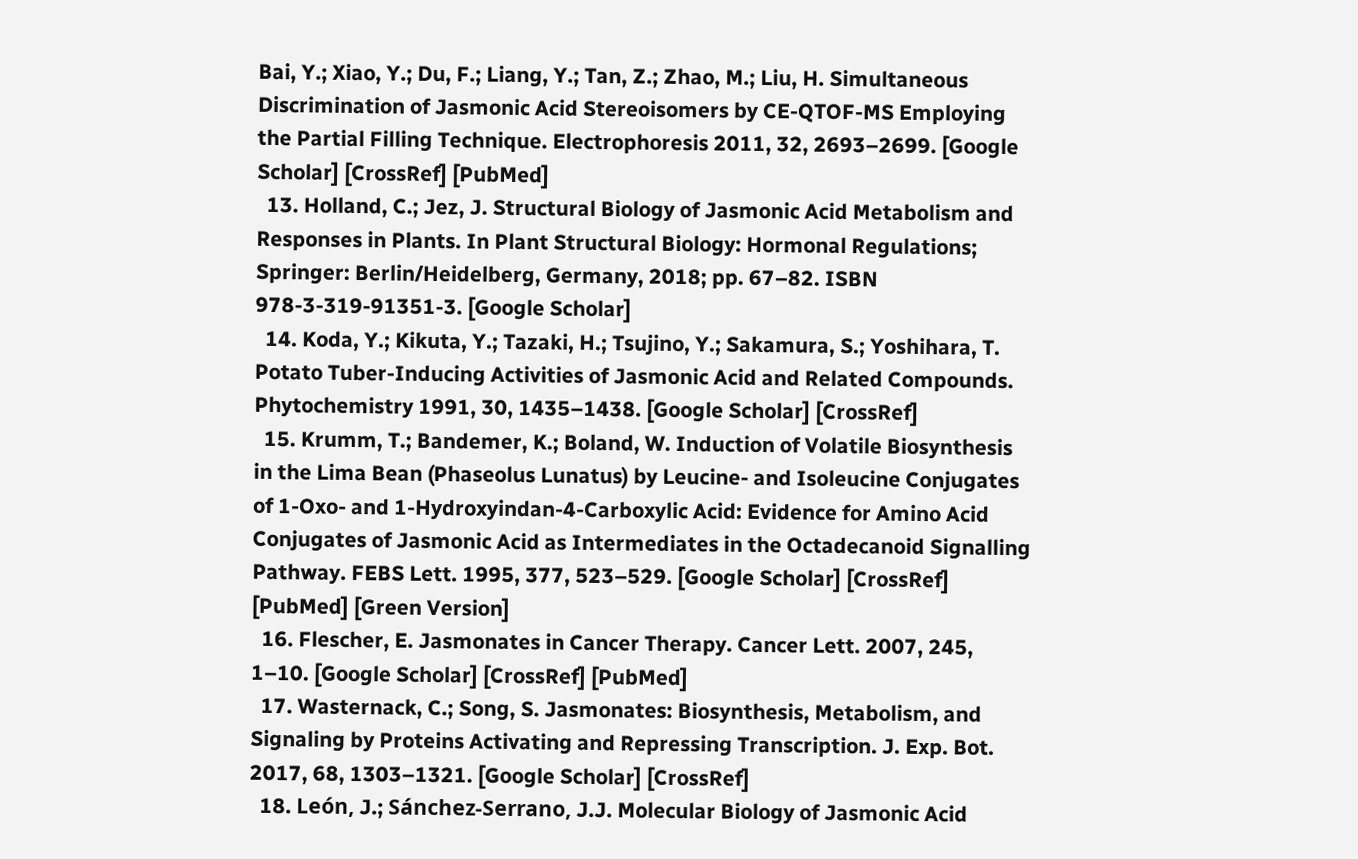Bai, Y.; Xiao, Y.; Du, F.; Liang, Y.; Tan, Z.; Zhao, M.; Liu, H. Simultaneous Discrimination of Jasmonic Acid Stereoisomers by CE-QTOF-MS Employing the Partial Filling Technique. Electrophoresis 2011, 32, 2693–2699. [Google Scholar] [CrossRef] [PubMed]
  13. Holland, C.; Jez, J. Structural Biology of Jasmonic Acid Metabolism and Responses in Plants. In Plant Structural Biology: Hormonal Regulations; Springer: Berlin/Heidelberg, Germany, 2018; pp. 67–82. ISBN 978-3-319-91351-3. [Google Scholar]
  14. Koda, Y.; Kikuta, Y.; Tazaki, H.; Tsujino, Y.; Sakamura, S.; Yoshihara, T. Potato Tuber-Inducing Activities of Jasmonic Acid and Related Compounds. Phytochemistry 1991, 30, 1435–1438. [Google Scholar] [CrossRef]
  15. Krumm, T.; Bandemer, K.; Boland, W. Induction of Volatile Biosynthesis in the Lima Bean (Phaseolus Lunatus) by Leucine- and Isoleucine Conjugates of 1-Oxo- and 1-Hydroxyindan-4-Carboxylic Acid: Evidence for Amino Acid Conjugates of Jasmonic Acid as Intermediates in the Octadecanoid Signalling Pathway. FEBS Lett. 1995, 377, 523–529. [Google Scholar] [CrossRef] [PubMed] [Green Version]
  16. Flescher, E. Jasmonates in Cancer Therapy. Cancer Lett. 2007, 245, 1–10. [Google Scholar] [CrossRef] [PubMed]
  17. Wasternack, C.; Song, S. Jasmonates: Biosynthesis, Metabolism, and Signaling by Proteins Activating and Repressing Transcription. J. Exp. Bot. 2017, 68, 1303–1321. [Google Scholar] [CrossRef]
  18. León, J.; Sánchez-Serrano, J.J. Molecular Biology of Jasmonic Acid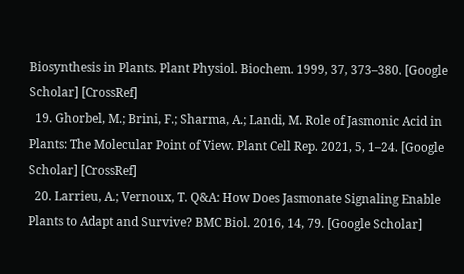Biosynthesis in Plants. Plant Physiol. Biochem. 1999, 37, 373–380. [Google Scholar] [CrossRef]
  19. Ghorbel, M.; Brini, F.; Sharma, A.; Landi, M. Role of Jasmonic Acid in Plants: The Molecular Point of View. Plant Cell Rep. 2021, 5, 1–24. [Google Scholar] [CrossRef]
  20. Larrieu, A.; Vernoux, T. Q&A: How Does Jasmonate Signaling Enable Plants to Adapt and Survive? BMC Biol. 2016, 14, 79. [Google Scholar]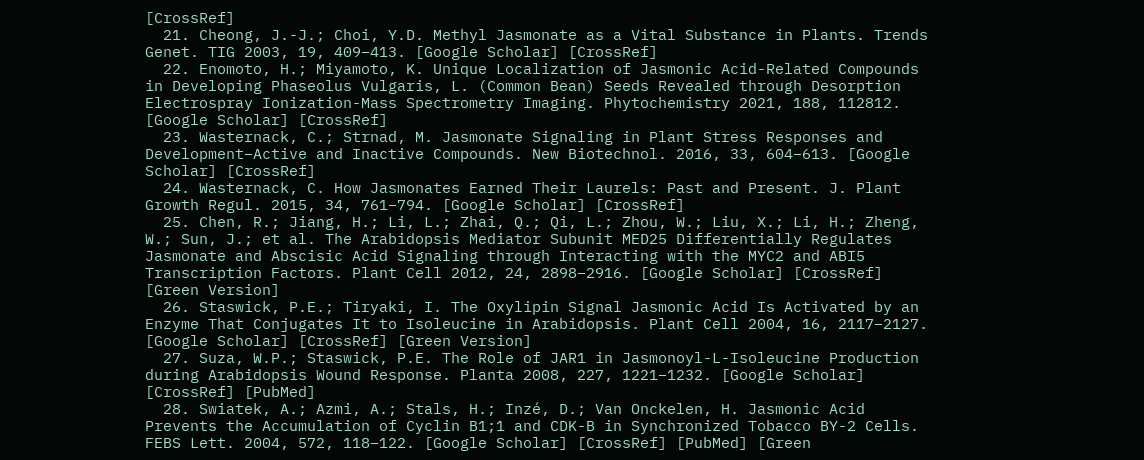[CrossRef]
  21. Cheong, J.-J.; Choi, Y.D. Methyl Jasmonate as a Vital Substance in Plants. Trends Genet. TIG 2003, 19, 409–413. [Google Scholar] [CrossRef]
  22. Enomoto, H.; Miyamoto, K. Unique Localization of Jasmonic Acid-Related Compounds in Developing Phaseolus Vulgaris, L. (Common Bean) Seeds Revealed through Desorption Electrospray Ionization-Mass Spectrometry Imaging. Phytochemistry 2021, 188, 112812. [Google Scholar] [CrossRef]
  23. Wasternack, C.; Strnad, M. Jasmonate Signaling in Plant Stress Responses and Development–Active and Inactive Compounds. New Biotechnol. 2016, 33, 604–613. [Google Scholar] [CrossRef]
  24. Wasternack, C. How Jasmonates Earned Their Laurels: Past and Present. J. Plant Growth Regul. 2015, 34, 761–794. [Google Scholar] [CrossRef]
  25. Chen, R.; Jiang, H.; Li, L.; Zhai, Q.; Qi, L.; Zhou, W.; Liu, X.; Li, H.; Zheng, W.; Sun, J.; et al. The Arabidopsis Mediator Subunit MED25 Differentially Regulates Jasmonate and Abscisic Acid Signaling through Interacting with the MYC2 and ABI5 Transcription Factors. Plant Cell 2012, 24, 2898–2916. [Google Scholar] [CrossRef] [Green Version]
  26. Staswick, P.E.; Tiryaki, I. The Oxylipin Signal Jasmonic Acid Is Activated by an Enzyme That Conjugates It to Isoleucine in Arabidopsis. Plant Cell 2004, 16, 2117–2127. [Google Scholar] [CrossRef] [Green Version]
  27. Suza, W.P.; Staswick, P.E. The Role of JAR1 in Jasmonoyl-L-Isoleucine Production during Arabidopsis Wound Response. Planta 2008, 227, 1221–1232. [Google Scholar] [CrossRef] [PubMed]
  28. Swiatek, A.; Azmi, A.; Stals, H.; Inzé, D.; Van Onckelen, H. Jasmonic Acid Prevents the Accumulation of Cyclin B1;1 and CDK-B in Synchronized Tobacco BY-2 Cells. FEBS Lett. 2004, 572, 118–122. [Google Scholar] [CrossRef] [PubMed] [Green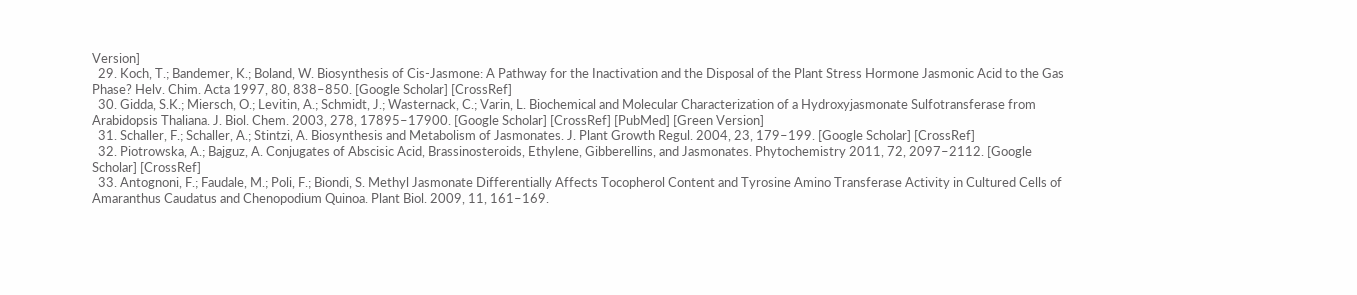Version]
  29. Koch, T.; Bandemer, K.; Boland, W. Biosynthesis of Cis-Jasmone: A Pathway for the Inactivation and the Disposal of the Plant Stress Hormone Jasmonic Acid to the Gas Phase? Helv. Chim. Acta 1997, 80, 838–850. [Google Scholar] [CrossRef]
  30. Gidda, S.K.; Miersch, O.; Levitin, A.; Schmidt, J.; Wasternack, C.; Varin, L. Biochemical and Molecular Characterization of a Hydroxyjasmonate Sulfotransferase from Arabidopsis Thaliana. J. Biol. Chem. 2003, 278, 17895–17900. [Google Scholar] [CrossRef] [PubMed] [Green Version]
  31. Schaller, F.; Schaller, A.; Stintzi, A. Biosynthesis and Metabolism of Jasmonates. J. Plant Growth Regul. 2004, 23, 179–199. [Google Scholar] [CrossRef]
  32. Piotrowska, A.; Bajguz, A. Conjugates of Abscisic Acid, Brassinosteroids, Ethylene, Gibberellins, and Jasmonates. Phytochemistry 2011, 72, 2097–2112. [Google Scholar] [CrossRef]
  33. Antognoni, F.; Faudale, M.; Poli, F.; Biondi, S. Methyl Jasmonate Differentially Affects Tocopherol Content and Tyrosine Amino Transferase Activity in Cultured Cells of Amaranthus Caudatus and Chenopodium Quinoa. Plant Biol. 2009, 11, 161–169.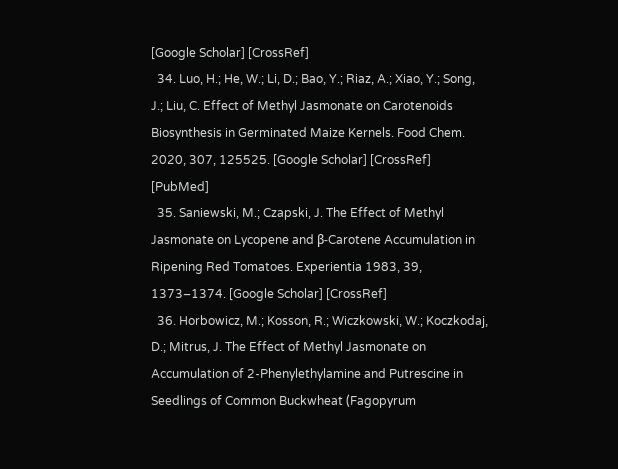[Google Scholar] [CrossRef]
  34. Luo, H.; He, W.; Li, D.; Bao, Y.; Riaz, A.; Xiao, Y.; Song, J.; Liu, C. Effect of Methyl Jasmonate on Carotenoids Biosynthesis in Germinated Maize Kernels. Food Chem. 2020, 307, 125525. [Google Scholar] [CrossRef] [PubMed]
  35. Saniewski, M.; Czapski, J. The Effect of Methyl Jasmonate on Lycopene and β-Carotene Accumulation in Ripening Red Tomatoes. Experientia 1983, 39, 1373–1374. [Google Scholar] [CrossRef]
  36. Horbowicz, M.; Kosson, R.; Wiczkowski, W.; Koczkodaj, D.; Mitrus, J. The Effect of Methyl Jasmonate on Accumulation of 2-Phenylethylamine and Putrescine in Seedlings of Common Buckwheat (Fagopyrum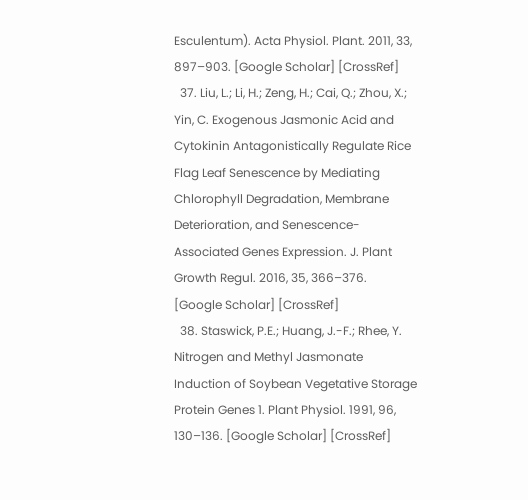Esculentum). Acta Physiol. Plant. 2011, 33, 897–903. [Google Scholar] [CrossRef]
  37. Liu, L.; Li, H.; Zeng, H.; Cai, Q.; Zhou, X.; Yin, C. Exogenous Jasmonic Acid and Cytokinin Antagonistically Regulate Rice Flag Leaf Senescence by Mediating Chlorophyll Degradation, Membrane Deterioration, and Senescence-Associated Genes Expression. J. Plant Growth Regul. 2016, 35, 366–376. [Google Scholar] [CrossRef]
  38. Staswick, P.E.; Huang, J.-F.; Rhee, Y. Nitrogen and Methyl Jasmonate Induction of Soybean Vegetative Storage Protein Genes 1. Plant Physiol. 1991, 96, 130–136. [Google Scholar] [CrossRef]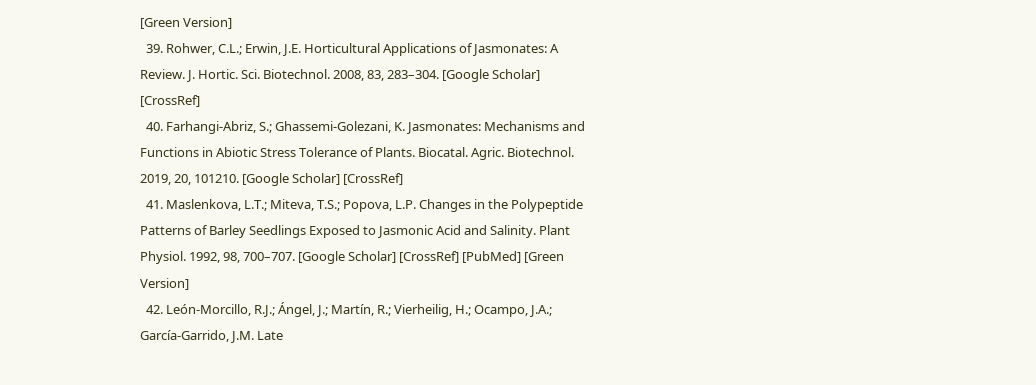[Green Version]
  39. Rohwer, C.L.; Erwin, J.E. Horticultural Applications of Jasmonates: A Review. J. Hortic. Sci. Biotechnol. 2008, 83, 283–304. [Google Scholar] [CrossRef]
  40. Farhangi-Abriz, S.; Ghassemi-Golezani, K. Jasmonates: Mechanisms and Functions in Abiotic Stress Tolerance of Plants. Biocatal. Agric. Biotechnol. 2019, 20, 101210. [Google Scholar] [CrossRef]
  41. Maslenkova, L.T.; Miteva, T.S.; Popova, L.P. Changes in the Polypeptide Patterns of Barley Seedlings Exposed to Jasmonic Acid and Salinity. Plant Physiol. 1992, 98, 700–707. [Google Scholar] [CrossRef] [PubMed] [Green Version]
  42. León-Morcillo, R.J.; Ángel, J.; Martín, R.; Vierheilig, H.; Ocampo, J.A.; García-Garrido, J.M. Late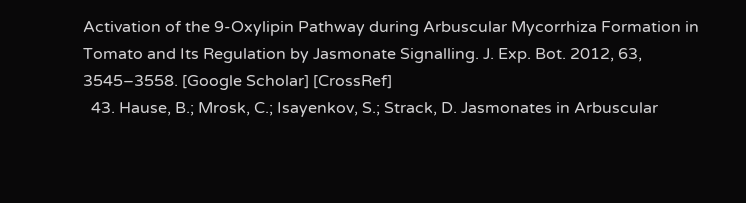Activation of the 9-Oxylipin Pathway during Arbuscular Mycorrhiza Formation in Tomato and Its Regulation by Jasmonate Signalling. J. Exp. Bot. 2012, 63, 3545–3558. [Google Scholar] [CrossRef]
  43. Hause, B.; Mrosk, C.; Isayenkov, S.; Strack, D. Jasmonates in Arbuscular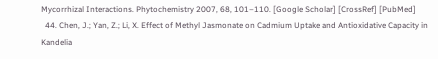Mycorrhizal Interactions. Phytochemistry 2007, 68, 101–110. [Google Scholar] [CrossRef] [PubMed]
  44. Chen, J.; Yan, Z.; Li, X. Effect of Methyl Jasmonate on Cadmium Uptake and Antioxidative Capacity in Kandelia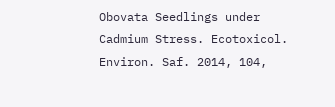Obovata Seedlings under Cadmium Stress. Ecotoxicol. Environ. Saf. 2014, 104,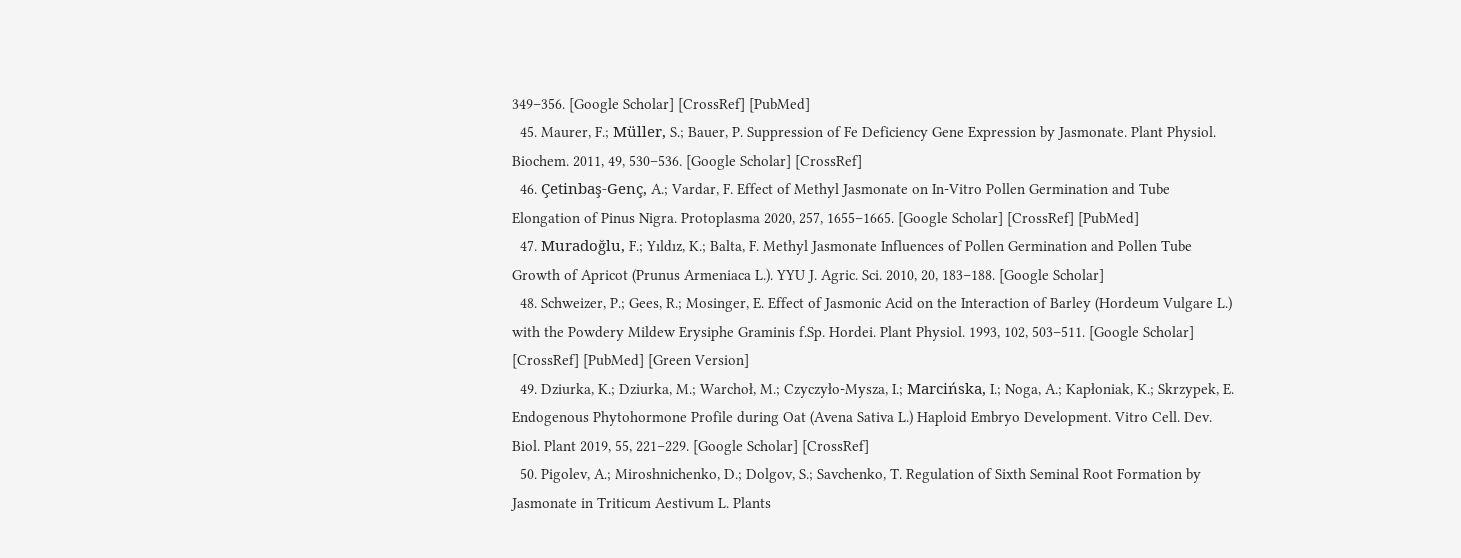349–356. [Google Scholar] [CrossRef] [PubMed]
  45. Maurer, F.; Müller, S.; Bauer, P. Suppression of Fe Deficiency Gene Expression by Jasmonate. Plant Physiol. Biochem. 2011, 49, 530–536. [Google Scholar] [CrossRef]
  46. Çetinbaş-Genç, A.; Vardar, F. Effect of Methyl Jasmonate on In-Vitro Pollen Germination and Tube Elongation of Pinus Nigra. Protoplasma 2020, 257, 1655–1665. [Google Scholar] [CrossRef] [PubMed]
  47. Muradoğlu, F.; Yıldız, K.; Balta, F. Methyl Jasmonate Influences of Pollen Germination and Pollen Tube Growth of Apricot (Prunus Armeniaca L.). YYU J. Agric. Sci. 2010, 20, 183–188. [Google Scholar]
  48. Schweizer, P.; Gees, R.; Mosinger, E. Effect of Jasmonic Acid on the Interaction of Barley (Hordeum Vulgare L.) with the Powdery Mildew Erysiphe Graminis f.Sp. Hordei. Plant Physiol. 1993, 102, 503–511. [Google Scholar] [CrossRef] [PubMed] [Green Version]
  49. Dziurka, K.; Dziurka, M.; Warchoł, M.; Czyczyło-Mysza, I.; Marcińska, I.; Noga, A.; Kapłoniak, K.; Skrzypek, E. Endogenous Phytohormone Profile during Oat (Avena Sativa L.) Haploid Embryo Development. Vitro Cell. Dev. Biol. Plant 2019, 55, 221–229. [Google Scholar] [CrossRef]
  50. Pigolev, A.; Miroshnichenko, D.; Dolgov, S.; Savchenko, T. Regulation of Sixth Seminal Root Formation by Jasmonate in Triticum Aestivum L. Plants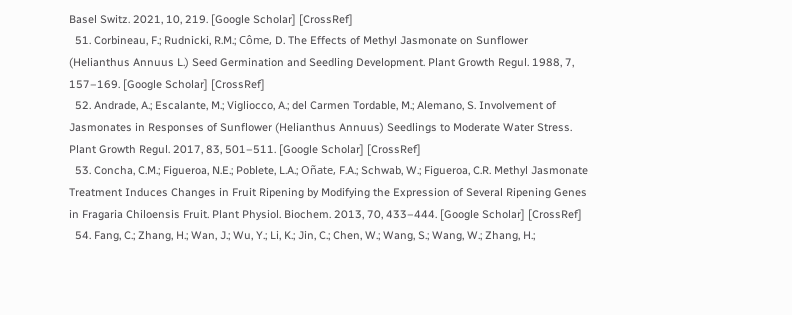Basel Switz. 2021, 10, 219. [Google Scholar] [CrossRef]
  51. Corbineau, F.; Rudnicki, R.M.; Côme, D. The Effects of Methyl Jasmonate on Sunflower (Helianthus Annuus L.) Seed Germination and Seedling Development. Plant Growth Regul. 1988, 7, 157–169. [Google Scholar] [CrossRef]
  52. Andrade, A.; Escalante, M.; Vigliocco, A.; del Carmen Tordable, M.; Alemano, S. Involvement of Jasmonates in Responses of Sunflower (Helianthus Annuus) Seedlings to Moderate Water Stress. Plant Growth Regul. 2017, 83, 501–511. [Google Scholar] [CrossRef]
  53. Concha, C.M.; Figueroa, N.E.; Poblete, L.A.; Oñate, F.A.; Schwab, W.; Figueroa, C.R. Methyl Jasmonate Treatment Induces Changes in Fruit Ripening by Modifying the Expression of Several Ripening Genes in Fragaria Chiloensis Fruit. Plant Physiol. Biochem. 2013, 70, 433–444. [Google Scholar] [CrossRef]
  54. Fang, C.; Zhang, H.; Wan, J.; Wu, Y.; Li, K.; Jin, C.; Chen, W.; Wang, S.; Wang, W.; Zhang, H.;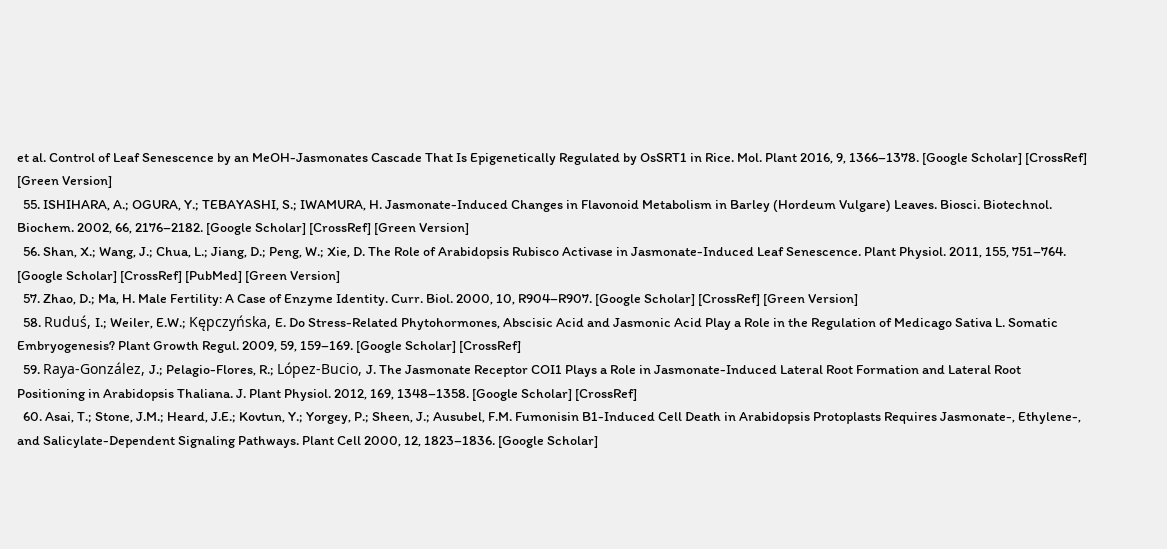et al. Control of Leaf Senescence by an MeOH-Jasmonates Cascade That Is Epigenetically Regulated by OsSRT1 in Rice. Mol. Plant 2016, 9, 1366–1378. [Google Scholar] [CrossRef] [Green Version]
  55. ISHIHARA, A.; OGURA, Y.; TEBAYASHI, S.; IWAMURA, H. Jasmonate-Induced Changes in Flavonoid Metabolism in Barley (Hordeum Vulgare) Leaves. Biosci. Biotechnol. Biochem. 2002, 66, 2176–2182. [Google Scholar] [CrossRef] [Green Version]
  56. Shan, X.; Wang, J.; Chua, L.; Jiang, D.; Peng, W.; Xie, D. The Role of Arabidopsis Rubisco Activase in Jasmonate-Induced Leaf Senescence. Plant Physiol. 2011, 155, 751–764. [Google Scholar] [CrossRef] [PubMed] [Green Version]
  57. Zhao, D.; Ma, H. Male Fertility: A Case of Enzyme Identity. Curr. Biol. 2000, 10, R904–R907. [Google Scholar] [CrossRef] [Green Version]
  58. Ruduś, I.; Weiler, E.W.; Kępczyńska, E. Do Stress-Related Phytohormones, Abscisic Acid and Jasmonic Acid Play a Role in the Regulation of Medicago Sativa L. Somatic Embryogenesis? Plant Growth Regul. 2009, 59, 159–169. [Google Scholar] [CrossRef]
  59. Raya-González, J.; Pelagio-Flores, R.; López-Bucio, J. The Jasmonate Receptor COI1 Plays a Role in Jasmonate-Induced Lateral Root Formation and Lateral Root Positioning in Arabidopsis Thaliana. J. Plant Physiol. 2012, 169, 1348–1358. [Google Scholar] [CrossRef]
  60. Asai, T.; Stone, J.M.; Heard, J.E.; Kovtun, Y.; Yorgey, P.; Sheen, J.; Ausubel, F.M. Fumonisin B1-Induced Cell Death in Arabidopsis Protoplasts Requires Jasmonate-, Ethylene-, and Salicylate-Dependent Signaling Pathways. Plant Cell 2000, 12, 1823–1836. [Google Scholar]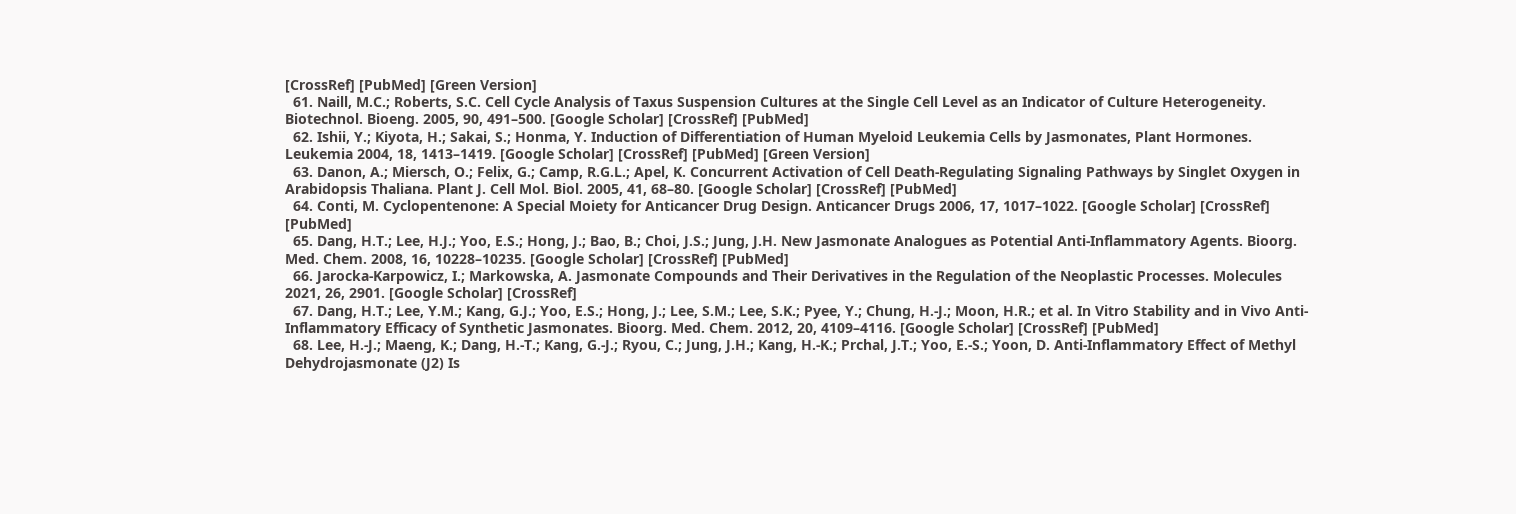[CrossRef] [PubMed] [Green Version]
  61. Naill, M.C.; Roberts, S.C. Cell Cycle Analysis of Taxus Suspension Cultures at the Single Cell Level as an Indicator of Culture Heterogeneity. Biotechnol. Bioeng. 2005, 90, 491–500. [Google Scholar] [CrossRef] [PubMed]
  62. Ishii, Y.; Kiyota, H.; Sakai, S.; Honma, Y. Induction of Differentiation of Human Myeloid Leukemia Cells by Jasmonates, Plant Hormones. Leukemia 2004, 18, 1413–1419. [Google Scholar] [CrossRef] [PubMed] [Green Version]
  63. Danon, A.; Miersch, O.; Felix, G.; Camp, R.G.L.; Apel, K. Concurrent Activation of Cell Death-Regulating Signaling Pathways by Singlet Oxygen in Arabidopsis Thaliana. Plant J. Cell Mol. Biol. 2005, 41, 68–80. [Google Scholar] [CrossRef] [PubMed]
  64. Conti, M. Cyclopentenone: A Special Moiety for Anticancer Drug Design. Anticancer Drugs 2006, 17, 1017–1022. [Google Scholar] [CrossRef] [PubMed]
  65. Dang, H.T.; Lee, H.J.; Yoo, E.S.; Hong, J.; Bao, B.; Choi, J.S.; Jung, J.H. New Jasmonate Analogues as Potential Anti-Inflammatory Agents. Bioorg. Med. Chem. 2008, 16, 10228–10235. [Google Scholar] [CrossRef] [PubMed]
  66. Jarocka-Karpowicz, I.; Markowska, A. Jasmonate Compounds and Their Derivatives in the Regulation of the Neoplastic Processes. Molecules 2021, 26, 2901. [Google Scholar] [CrossRef]
  67. Dang, H.T.; Lee, Y.M.; Kang, G.J.; Yoo, E.S.; Hong, J.; Lee, S.M.; Lee, S.K.; Pyee, Y.; Chung, H.-J.; Moon, H.R.; et al. In Vitro Stability and in Vivo Anti-Inflammatory Efficacy of Synthetic Jasmonates. Bioorg. Med. Chem. 2012, 20, 4109–4116. [Google Scholar] [CrossRef] [PubMed]
  68. Lee, H.-J.; Maeng, K.; Dang, H.-T.; Kang, G.-J.; Ryou, C.; Jung, J.H.; Kang, H.-K.; Prchal, J.T.; Yoo, E.-S.; Yoon, D. Anti-Inflammatory Effect of Methyl Dehydrojasmonate (J2) Is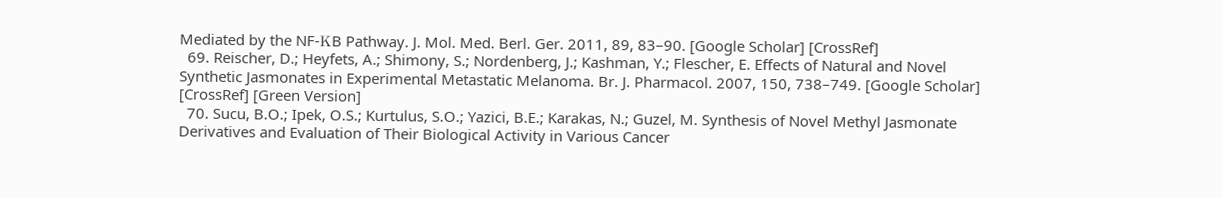Mediated by the NF-ΚB Pathway. J. Mol. Med. Berl. Ger. 2011, 89, 83–90. [Google Scholar] [CrossRef]
  69. Reischer, D.; Heyfets, A.; Shimony, S.; Nordenberg, J.; Kashman, Y.; Flescher, E. Effects of Natural and Novel Synthetic Jasmonates in Experimental Metastatic Melanoma. Br. J. Pharmacol. 2007, 150, 738–749. [Google Scholar] [CrossRef] [Green Version]
  70. Sucu, B.O.; Ipek, O.S.; Kurtulus, S.O.; Yazici, B.E.; Karakas, N.; Guzel, M. Synthesis of Novel Methyl Jasmonate Derivatives and Evaluation of Their Biological Activity in Various Cancer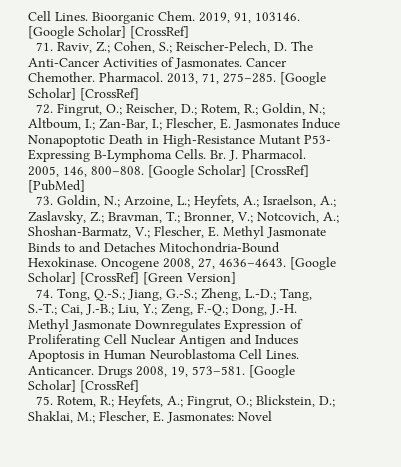Cell Lines. Bioorganic Chem. 2019, 91, 103146. [Google Scholar] [CrossRef]
  71. Raviv, Z.; Cohen, S.; Reischer-Pelech, D. The Anti-Cancer Activities of Jasmonates. Cancer Chemother. Pharmacol. 2013, 71, 275–285. [Google Scholar] [CrossRef]
  72. Fingrut, O.; Reischer, D.; Rotem, R.; Goldin, N.; Altboum, I.; Zan-Bar, I.; Flescher, E. Jasmonates Induce Nonapoptotic Death in High-Resistance Mutant P53-Expressing B-Lymphoma Cells. Br. J. Pharmacol. 2005, 146, 800–808. [Google Scholar] [CrossRef] [PubMed]
  73. Goldin, N.; Arzoine, L.; Heyfets, A.; Israelson, A.; Zaslavsky, Z.; Bravman, T.; Bronner, V.; Notcovich, A.; Shoshan-Barmatz, V.; Flescher, E. Methyl Jasmonate Binds to and Detaches Mitochondria-Bound Hexokinase. Oncogene 2008, 27, 4636–4643. [Google Scholar] [CrossRef] [Green Version]
  74. Tong, Q.-S.; Jiang, G.-S.; Zheng, L.-D.; Tang, S.-T.; Cai, J.-B.; Liu, Y.; Zeng, F.-Q.; Dong, J.-H. Methyl Jasmonate Downregulates Expression of Proliferating Cell Nuclear Antigen and Induces Apoptosis in Human Neuroblastoma Cell Lines. Anticancer. Drugs 2008, 19, 573–581. [Google Scholar] [CrossRef]
  75. Rotem, R.; Heyfets, A.; Fingrut, O.; Blickstein, D.; Shaklai, M.; Flescher, E. Jasmonates: Novel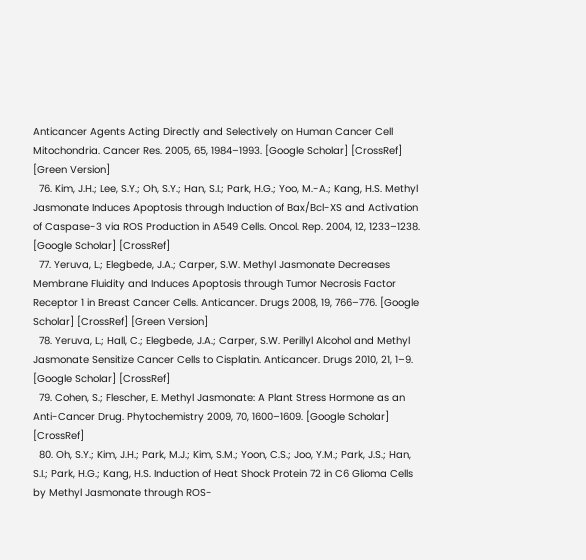Anticancer Agents Acting Directly and Selectively on Human Cancer Cell Mitochondria. Cancer Res. 2005, 65, 1984–1993. [Google Scholar] [CrossRef] [Green Version]
  76. Kim, J.H.; Lee, S.Y.; Oh, S.Y.; Han, S.I.; Park, H.G.; Yoo, M.-A.; Kang, H.S. Methyl Jasmonate Induces Apoptosis through Induction of Bax/Bcl-XS and Activation of Caspase-3 via ROS Production in A549 Cells. Oncol. Rep. 2004, 12, 1233–1238. [Google Scholar] [CrossRef]
  77. Yeruva, L.; Elegbede, J.A.; Carper, S.W. Methyl Jasmonate Decreases Membrane Fluidity and Induces Apoptosis through Tumor Necrosis Factor Receptor 1 in Breast Cancer Cells. Anticancer. Drugs 2008, 19, 766–776. [Google Scholar] [CrossRef] [Green Version]
  78. Yeruva, L.; Hall, C.; Elegbede, J.A.; Carper, S.W. Perillyl Alcohol and Methyl Jasmonate Sensitize Cancer Cells to Cisplatin. Anticancer. Drugs 2010, 21, 1–9. [Google Scholar] [CrossRef]
  79. Cohen, S.; Flescher, E. Methyl Jasmonate: A Plant Stress Hormone as an Anti-Cancer Drug. Phytochemistry 2009, 70, 1600–1609. [Google Scholar] [CrossRef]
  80. Oh, S.Y.; Kim, J.H.; Park, M.J.; Kim, S.M.; Yoon, C.S.; Joo, Y.M.; Park, J.S.; Han, S.I.; Park, H.G.; Kang, H.S. Induction of Heat Shock Protein 72 in C6 Glioma Cells by Methyl Jasmonate through ROS-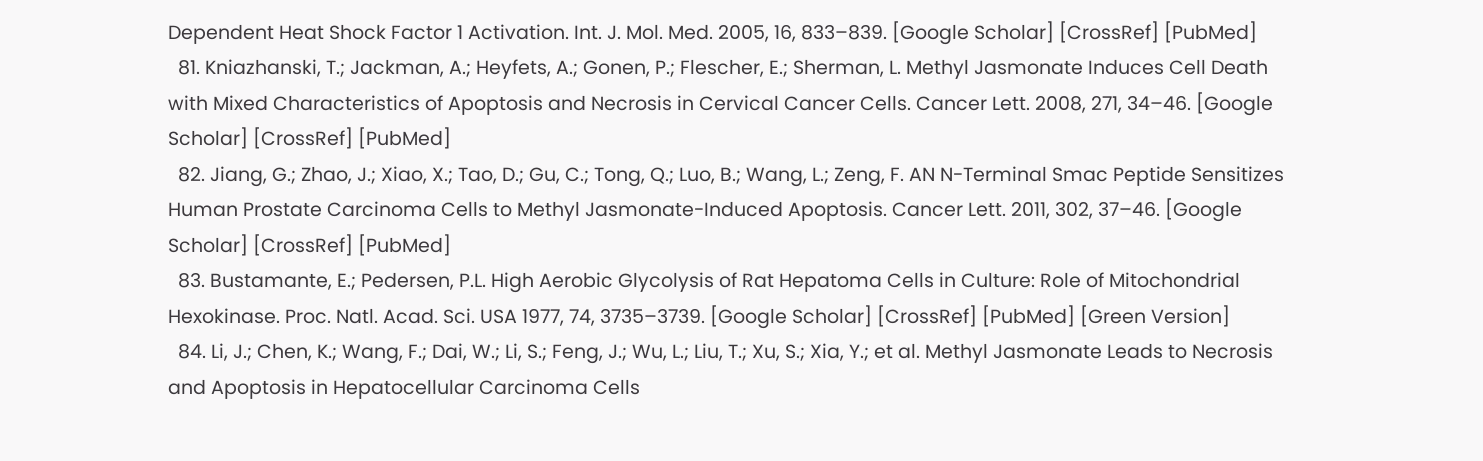Dependent Heat Shock Factor 1 Activation. Int. J. Mol. Med. 2005, 16, 833–839. [Google Scholar] [CrossRef] [PubMed]
  81. Kniazhanski, T.; Jackman, A.; Heyfets, A.; Gonen, P.; Flescher, E.; Sherman, L. Methyl Jasmonate Induces Cell Death with Mixed Characteristics of Apoptosis and Necrosis in Cervical Cancer Cells. Cancer Lett. 2008, 271, 34–46. [Google Scholar] [CrossRef] [PubMed]
  82. Jiang, G.; Zhao, J.; Xiao, X.; Tao, D.; Gu, C.; Tong, Q.; Luo, B.; Wang, L.; Zeng, F. AN N-Terminal Smac Peptide Sensitizes Human Prostate Carcinoma Cells to Methyl Jasmonate-Induced Apoptosis. Cancer Lett. 2011, 302, 37–46. [Google Scholar] [CrossRef] [PubMed]
  83. Bustamante, E.; Pedersen, P.L. High Aerobic Glycolysis of Rat Hepatoma Cells in Culture: Role of Mitochondrial Hexokinase. Proc. Natl. Acad. Sci. USA 1977, 74, 3735–3739. [Google Scholar] [CrossRef] [PubMed] [Green Version]
  84. Li, J.; Chen, K.; Wang, F.; Dai, W.; Li, S.; Feng, J.; Wu, L.; Liu, T.; Xu, S.; Xia, Y.; et al. Methyl Jasmonate Leads to Necrosis and Apoptosis in Hepatocellular Carcinoma Cells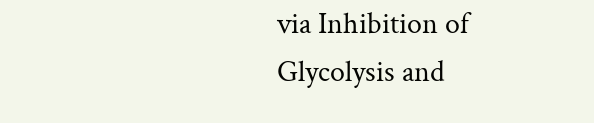via Inhibition of Glycolysis and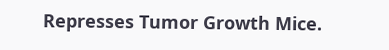Represses Tumor Growth Mice.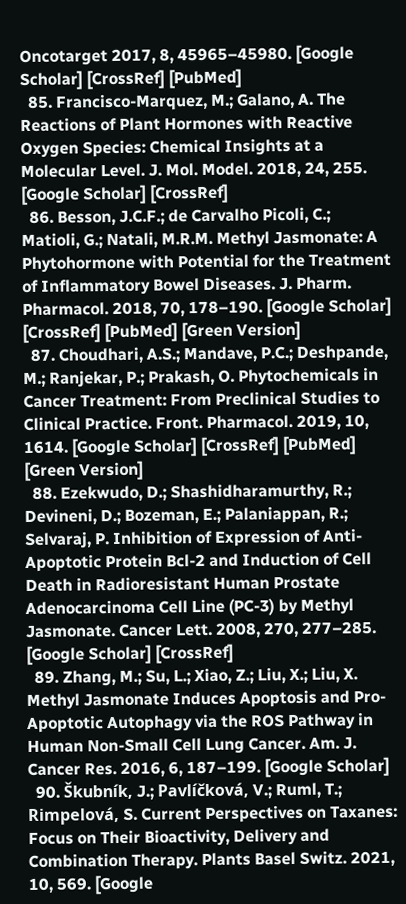Oncotarget 2017, 8, 45965–45980. [Google Scholar] [CrossRef] [PubMed]
  85. Francisco-Marquez, M.; Galano, A. The Reactions of Plant Hormones with Reactive Oxygen Species: Chemical Insights at a Molecular Level. J. Mol. Model. 2018, 24, 255. [Google Scholar] [CrossRef]
  86. Besson, J.C.F.; de Carvalho Picoli, C.; Matioli, G.; Natali, M.R.M. Methyl Jasmonate: A Phytohormone with Potential for the Treatment of Inflammatory Bowel Diseases. J. Pharm. Pharmacol. 2018, 70, 178–190. [Google Scholar] [CrossRef] [PubMed] [Green Version]
  87. Choudhari, A.S.; Mandave, P.C.; Deshpande, M.; Ranjekar, P.; Prakash, O. Phytochemicals in Cancer Treatment: From Preclinical Studies to Clinical Practice. Front. Pharmacol. 2019, 10, 1614. [Google Scholar] [CrossRef] [PubMed] [Green Version]
  88. Ezekwudo, D.; Shashidharamurthy, R.; Devineni, D.; Bozeman, E.; Palaniappan, R.; Selvaraj, P. Inhibition of Expression of Anti-Apoptotic Protein Bcl-2 and Induction of Cell Death in Radioresistant Human Prostate Adenocarcinoma Cell Line (PC-3) by Methyl Jasmonate. Cancer Lett. 2008, 270, 277–285. [Google Scholar] [CrossRef]
  89. Zhang, M.; Su, L.; Xiao, Z.; Liu, X.; Liu, X. Methyl Jasmonate Induces Apoptosis and Pro-Apoptotic Autophagy via the ROS Pathway in Human Non-Small Cell Lung Cancer. Am. J. Cancer Res. 2016, 6, 187–199. [Google Scholar]
  90. Škubník, J.; Pavlíčková, V.; Ruml, T.; Rimpelová, S. Current Perspectives on Taxanes: Focus on Their Bioactivity, Delivery and Combination Therapy. Plants Basel Switz. 2021, 10, 569. [Google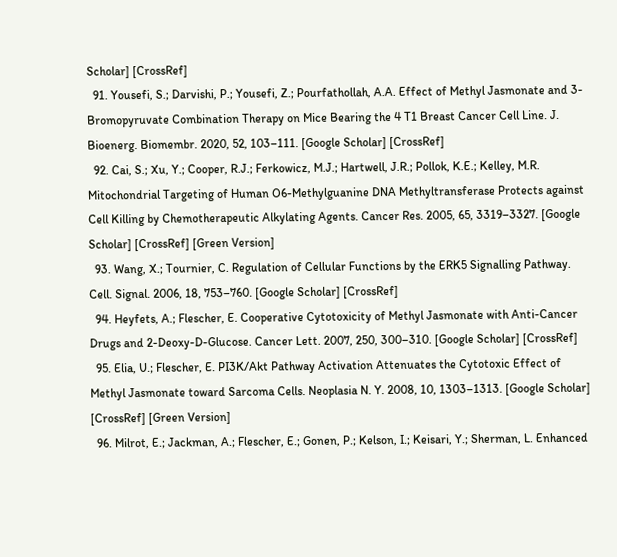Scholar] [CrossRef]
  91. Yousefi, S.; Darvishi, P.; Yousefi, Z.; Pourfathollah, A.A. Effect of Methyl Jasmonate and 3-Bromopyruvate Combination Therapy on Mice Bearing the 4 T1 Breast Cancer Cell Line. J. Bioenerg. Biomembr. 2020, 52, 103–111. [Google Scholar] [CrossRef]
  92. Cai, S.; Xu, Y.; Cooper, R.J.; Ferkowicz, M.J.; Hartwell, J.R.; Pollok, K.E.; Kelley, M.R. Mitochondrial Targeting of Human O6-Methylguanine DNA Methyltransferase Protects against Cell Killing by Chemotherapeutic Alkylating Agents. Cancer Res. 2005, 65, 3319–3327. [Google Scholar] [CrossRef] [Green Version]
  93. Wang, X.; Tournier, C. Regulation of Cellular Functions by the ERK5 Signalling Pathway. Cell. Signal. 2006, 18, 753–760. [Google Scholar] [CrossRef]
  94. Heyfets, A.; Flescher, E. Cooperative Cytotoxicity of Methyl Jasmonate with Anti-Cancer Drugs and 2-Deoxy-D-Glucose. Cancer Lett. 2007, 250, 300–310. [Google Scholar] [CrossRef]
  95. Elia, U.; Flescher, E. PI3K/Akt Pathway Activation Attenuates the Cytotoxic Effect of Methyl Jasmonate toward Sarcoma Cells. Neoplasia N. Y. 2008, 10, 1303–1313. [Google Scholar] [CrossRef] [Green Version]
  96. Milrot, E.; Jackman, A.; Flescher, E.; Gonen, P.; Kelson, I.; Keisari, Y.; Sherman, L. Enhanced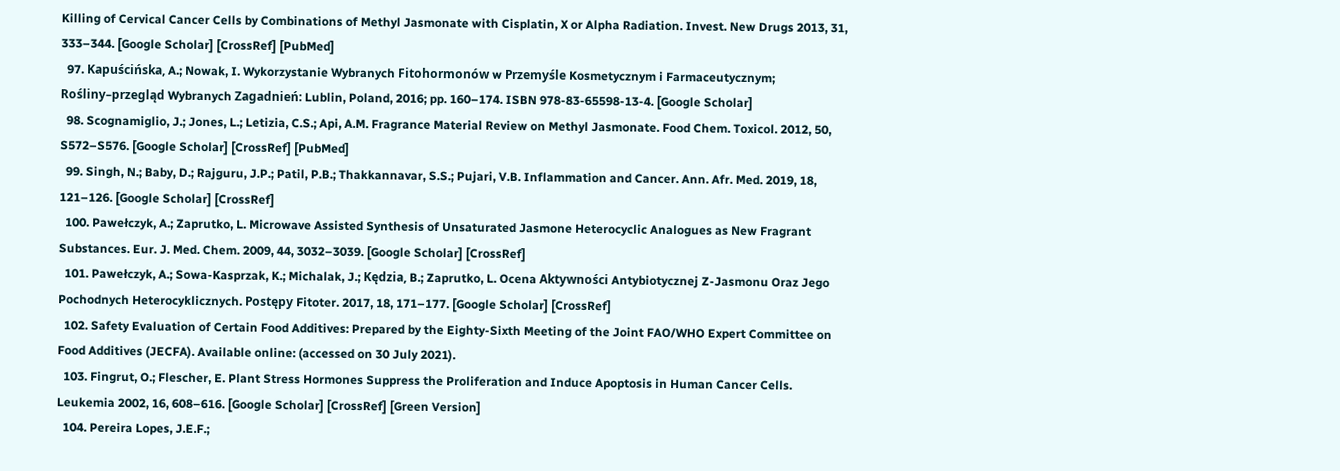Killing of Cervical Cancer Cells by Combinations of Methyl Jasmonate with Cisplatin, X or Alpha Radiation. Invest. New Drugs 2013, 31, 333–344. [Google Scholar] [CrossRef] [PubMed]
  97. Kapuścińska, A.; Nowak, I. Wykorzystanie Wybranych Fitohormonów w Przemyśle Kosmetycznym i Farmaceutycznym; Rośliny–przegląd Wybranych Zagadnień: Lublin, Poland, 2016; pp. 160–174. ISBN 978-83-65598-13-4. [Google Scholar]
  98. Scognamiglio, J.; Jones, L.; Letizia, C.S.; Api, A.M. Fragrance Material Review on Methyl Jasmonate. Food Chem. Toxicol. 2012, 50, S572–S576. [Google Scholar] [CrossRef] [PubMed]
  99. Singh, N.; Baby, D.; Rajguru, J.P.; Patil, P.B.; Thakkannavar, S.S.; Pujari, V.B. Inflammation and Cancer. Ann. Afr. Med. 2019, 18, 121–126. [Google Scholar] [CrossRef]
  100. Pawełczyk, A.; Zaprutko, L. Microwave Assisted Synthesis of Unsaturated Jasmone Heterocyclic Analogues as New Fragrant Substances. Eur. J. Med. Chem. 2009, 44, 3032–3039. [Google Scholar] [CrossRef]
  101. Pawełczyk, A.; Sowa-Kasprzak, K.; Michalak, J.; Kędzia, B.; Zaprutko, L. Ocena Aktywności Antybiotycznej Z-Jasmonu Oraz Jego Pochodnych Heterocyklicznych. Postępy Fitoter. 2017, 18, 171–177. [Google Scholar] [CrossRef]
  102. Safety Evaluation of Certain Food Additives: Prepared by the Eighty-Sixth Meeting of the Joint FAO/WHO Expert Committee on Food Additives (JECFA). Available online: (accessed on 30 July 2021).
  103. Fingrut, O.; Flescher, E. Plant Stress Hormones Suppress the Proliferation and Induce Apoptosis in Human Cancer Cells. Leukemia 2002, 16, 608–616. [Google Scholar] [CrossRef] [Green Version]
  104. Pereira Lopes, J.E.F.;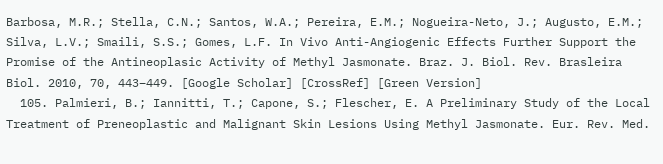Barbosa, M.R.; Stella, C.N.; Santos, W.A.; Pereira, E.M.; Nogueira-Neto, J.; Augusto, E.M.; Silva, L.V.; Smaili, S.S.; Gomes, L.F. In Vivo Anti-Angiogenic Effects Further Support the Promise of the Antineoplasic Activity of Methyl Jasmonate. Braz. J. Biol. Rev. Brasleira Biol. 2010, 70, 443–449. [Google Scholar] [CrossRef] [Green Version]
  105. Palmieri, B.; Iannitti, T.; Capone, S.; Flescher, E. A Preliminary Study of the Local Treatment of Preneoplastic and Malignant Skin Lesions Using Methyl Jasmonate. Eur. Rev. Med.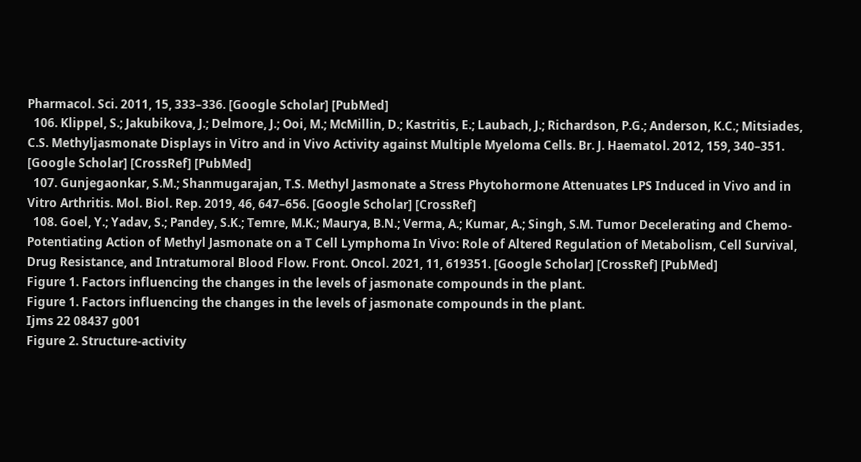Pharmacol. Sci. 2011, 15, 333–336. [Google Scholar] [PubMed]
  106. Klippel, S.; Jakubikova, J.; Delmore, J.; Ooi, M.; McMillin, D.; Kastritis, E.; Laubach, J.; Richardson, P.G.; Anderson, K.C.; Mitsiades, C.S. Methyljasmonate Displays in Vitro and in Vivo Activity against Multiple Myeloma Cells. Br. J. Haematol. 2012, 159, 340–351. [Google Scholar] [CrossRef] [PubMed]
  107. Gunjegaonkar, S.M.; Shanmugarajan, T.S. Methyl Jasmonate a Stress Phytohormone Attenuates LPS Induced in Vivo and in Vitro Arthritis. Mol. Biol. Rep. 2019, 46, 647–656. [Google Scholar] [CrossRef]
  108. Goel, Y.; Yadav, S.; Pandey, S.K.; Temre, M.K.; Maurya, B.N.; Verma, A.; Kumar, A.; Singh, S.M. Tumor Decelerating and Chemo-Potentiating Action of Methyl Jasmonate on a T Cell Lymphoma In Vivo: Role of Altered Regulation of Metabolism, Cell Survival, Drug Resistance, and Intratumoral Blood Flow. Front. Oncol. 2021, 11, 619351. [Google Scholar] [CrossRef] [PubMed]
Figure 1. Factors influencing the changes in the levels of jasmonate compounds in the plant.
Figure 1. Factors influencing the changes in the levels of jasmonate compounds in the plant.
Ijms 22 08437 g001
Figure 2. Structure-activity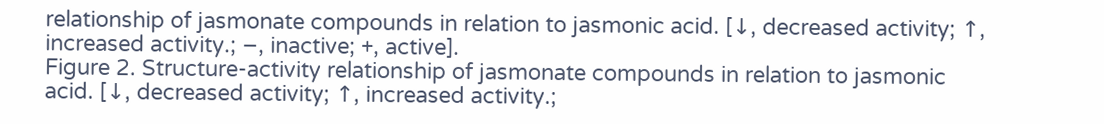relationship of jasmonate compounds in relation to jasmonic acid. [↓, decreased activity; ↑, increased activity.; −, inactive; +, active].
Figure 2. Structure-activity relationship of jasmonate compounds in relation to jasmonic acid. [↓, decreased activity; ↑, increased activity.;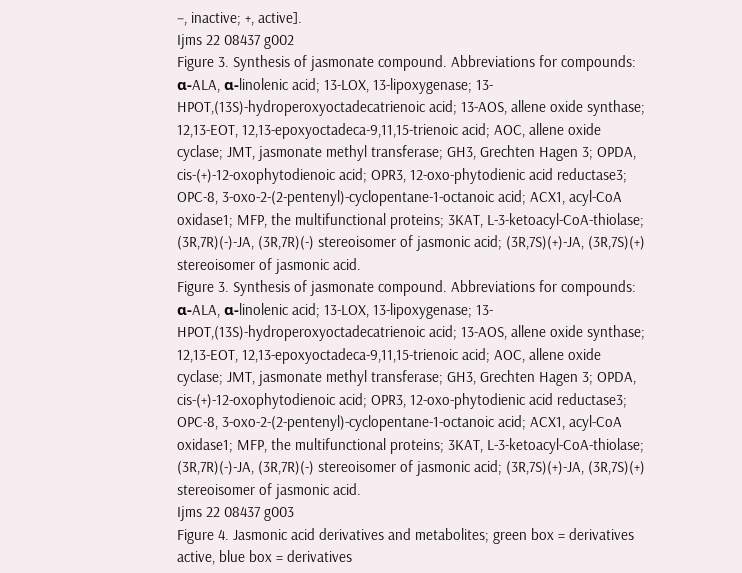−, inactive; +, active].
Ijms 22 08437 g002
Figure 3. Synthesis of jasmonate compound. Abbreviations for compounds: α-ALA, α-linolenic acid; 13-LOX, 13-lipoxygenase; 13-HPOT,(13S)-hydroperoxyoctadecatrienoic acid; 13-AOS, allene oxide synthase; 12,13-EOT, 12,13-epoxyoctadeca-9,11,15-trienoic acid; AOC, allene oxide cyclase; JMT, jasmonate methyl transferase; GH3, Grechten Hagen 3; OPDA, cis-(+)-12-oxophytodienoic acid; OPR3, 12-oxo-phytodienic acid reductase3; OPC-8, 3-oxo-2-(2-pentenyl)-cyclopentane-1-octanoic acid; ACX1, acyl-CoA oxidase1; MFP, the multifunctional proteins; 3KAT, L-3-ketoacyl-CoA-thiolase; (3R,7R)(-)-JA, (3R,7R)(-) stereoisomer of jasmonic acid; (3R,7S)(+)-JA, (3R,7S)(+) stereoisomer of jasmonic acid.
Figure 3. Synthesis of jasmonate compound. Abbreviations for compounds: α-ALA, α-linolenic acid; 13-LOX, 13-lipoxygenase; 13-HPOT,(13S)-hydroperoxyoctadecatrienoic acid; 13-AOS, allene oxide synthase; 12,13-EOT, 12,13-epoxyoctadeca-9,11,15-trienoic acid; AOC, allene oxide cyclase; JMT, jasmonate methyl transferase; GH3, Grechten Hagen 3; OPDA, cis-(+)-12-oxophytodienoic acid; OPR3, 12-oxo-phytodienic acid reductase3; OPC-8, 3-oxo-2-(2-pentenyl)-cyclopentane-1-octanoic acid; ACX1, acyl-CoA oxidase1; MFP, the multifunctional proteins; 3KAT, L-3-ketoacyl-CoA-thiolase; (3R,7R)(-)-JA, (3R,7R)(-) stereoisomer of jasmonic acid; (3R,7S)(+)-JA, (3R,7S)(+) stereoisomer of jasmonic acid.
Ijms 22 08437 g003
Figure 4. Jasmonic acid derivatives and metabolites; green box = derivatives active, blue box = derivatives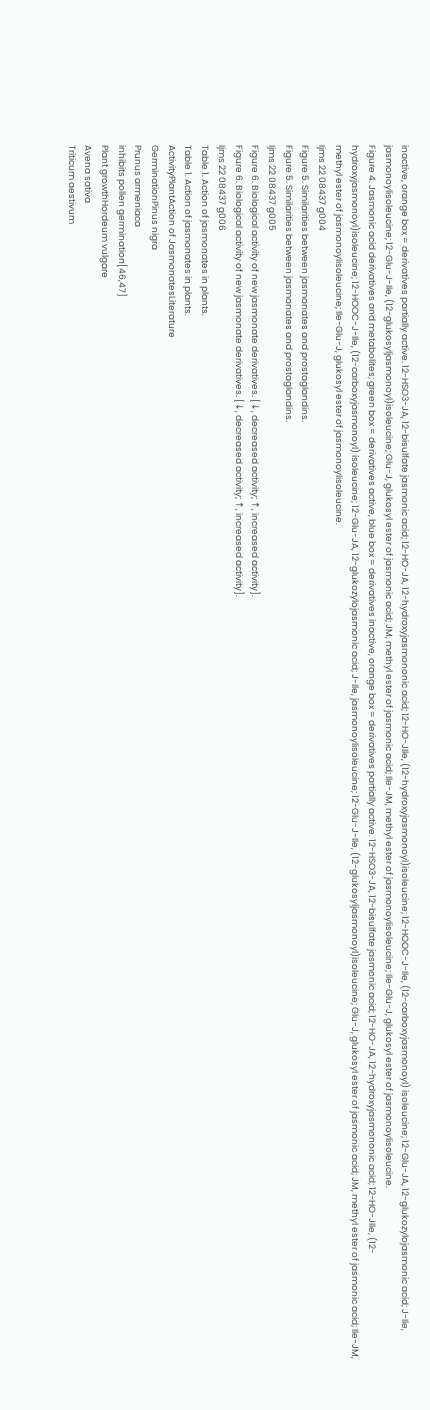inactive, orange box = derivatives partially active. 12-HSO3-JA, 12-bisulfate jasmonic acid; 12-HO-JA, 12-hydroxyjasmononic acid; 12-HO-JIle, (12-hydroxyjasmonoyl)isoleucine; 12-HOOC-J-Ile, (12-carboxyjasmonoyl) isoleucine; 12-Glu-JA, 12-glukozylojasmonic acid; J-Ile, jasmonoylisoleucine; 12-Glu-J-Ile, (12-glukosyljasmonoyl)isoleucine; Glu-J, glukosyl ester of jasmonic acid; JM, methyl ester of jasmonic acid; Ile-JM, methyl ester of jasmonoylisoleucine; Ile-Glu-J, glukosyl ester of jasmonoylisoleucine.
Figure 4. Jasmonic acid derivatives and metabolites; green box = derivatives active, blue box = derivatives inactive, orange box = derivatives partially active. 12-HSO3-JA, 12-bisulfate jasmonic acid; 12-HO-JA, 12-hydroxyjasmononic acid; 12-HO-JIle, (12-hydroxyjasmonoyl)isoleucine; 12-HOOC-J-Ile, (12-carboxyjasmonoyl) isoleucine; 12-Glu-JA, 12-glukozylojasmonic acid; J-Ile, jasmonoylisoleucine; 12-Glu-J-Ile, (12-glukosyljasmonoyl)isoleucine; Glu-J, glukosyl ester of jasmonic acid; JM, methyl ester of jasmonic acid; Ile-JM, methyl ester of jasmonoylisoleucine; Ile-Glu-J, glukosyl ester of jasmonoylisoleucine.
Ijms 22 08437 g004
Figure 5. Similarities between jasmonates and prostaglandins.
Figure 5. Similarities between jasmonates and prostaglandins.
Ijms 22 08437 g005
Figure 6. Biological activity of new jasmonate derivatives. [↓, decreased activity; ↑, increased activity].
Figure 6. Biological activity of new jasmonate derivatives. [↓, decreased activity; ↑, increased activity].
Ijms 22 08437 g006
Table 1. Action of jasmonates in plants.
Table 1. Action of jasmonates in plants.
ActivityPlantAction of JasmonatesLiterature
GerminationPinus nigra
Prunus armeniaca
inhibits pollen germination[46,47]
Plant growthHordeum vulgare
Avena sativa
Triticum aestivum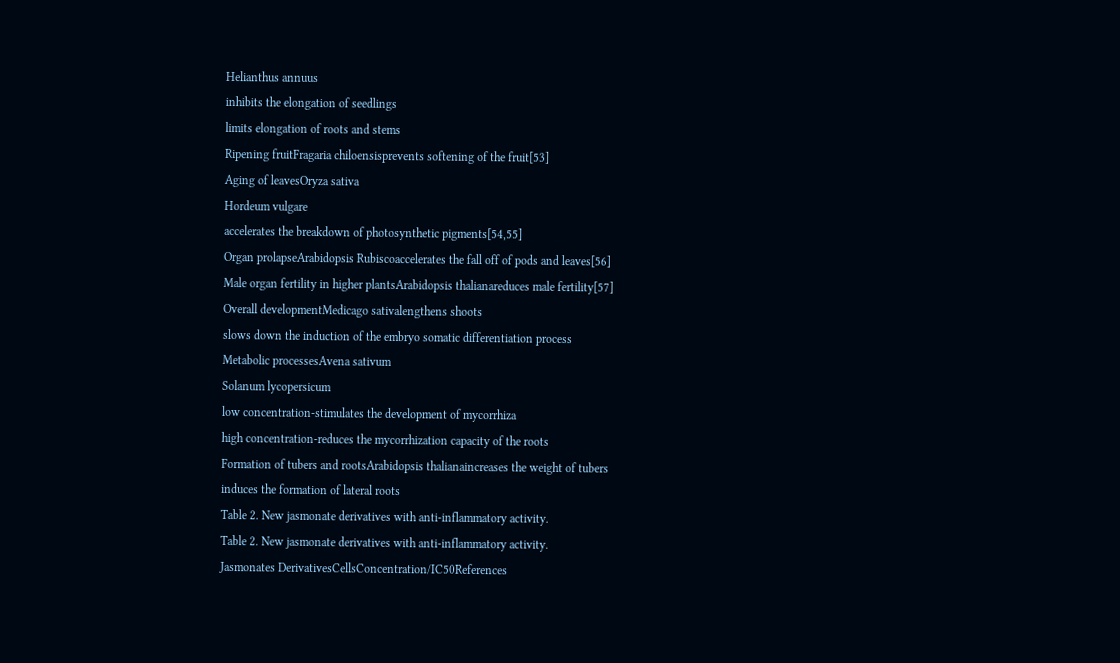Helianthus annuus
inhibits the elongation of seedlings
limits elongation of roots and stems
Ripening fruitFragaria chiloensisprevents softening of the fruit[53]
Aging of leavesOryza sativa
Hordeum vulgare
accelerates the breakdown of photosynthetic pigments[54,55]
Organ prolapseArabidopsis Rubiscoaccelerates the fall off of pods and leaves[56]
Male organ fertility in higher plantsArabidopsis thalianareduces male fertility[57]
Overall developmentMedicago sativalengthens shoots
slows down the induction of the embryo somatic differentiation process
Metabolic processesAvena sativum
Solanum lycopersicum
low concentration-stimulates the development of mycorrhiza
high concentration-reduces the mycorrhization capacity of the roots
Formation of tubers and rootsArabidopsis thalianaincreases the weight of tubers
induces the formation of lateral roots
Table 2. New jasmonate derivatives with anti-inflammatory activity.
Table 2. New jasmonate derivatives with anti-inflammatory activity.
Jasmonates DerivativesCellsConcentration/IC50References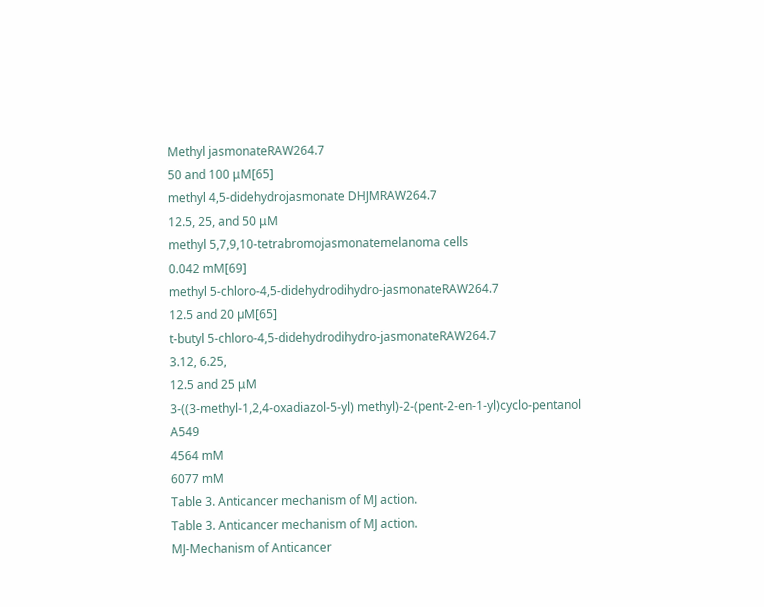Methyl jasmonateRAW264.7
50 and 100 μM[65]
methyl 4,5-didehydrojasmonate DHJMRAW264.7
12.5, 25, and 50 μM
methyl 5,7,9,10-tetrabromojasmonatemelanoma cells
0.042 mM[69]
methyl 5-chloro-4,5-didehydrodihydro-jasmonateRAW264.7
12.5 and 20 µM[65]
t-butyl 5-chloro-4,5-didehydrodihydro-jasmonateRAW264.7
3.12, 6.25,
12.5 and 25 μM
3-((3-methyl-1,2,4-oxadiazol-5-yl) methyl)-2-(pent-2-en-1-yl)cyclo-pentanol A549
4564 mM
6077 mM
Table 3. Anticancer mechanism of MJ action.
Table 3. Anticancer mechanism of MJ action.
MJ-Mechanism of Anticancer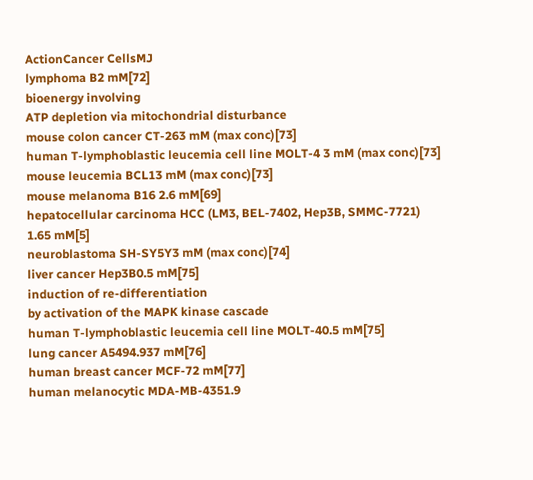ActionCancer CellsMJ
lymphoma B2 mM[72]
bioenergy involving
ATP depletion via mitochondrial disturbance
mouse colon cancer CT-263 mM (max conc)[73]
human T-lymphoblastic leucemia cell line MOLT-4 3 mM (max conc)[73]
mouse leucemia BCL13 mM (max conc)[73]
mouse melanoma B16 2.6 mM[69]
hepatocellular carcinoma HCC (LM3, BEL-7402, Hep3B, SMMC-7721) 1.65 mM[5]
neuroblastoma SH-SY5Y3 mM (max conc)[74]
liver cancer Hep3B0.5 mM[75]
induction of re-differentiation
by activation of the MAPK kinase cascade
human T-lymphoblastic leucemia cell line MOLT-40.5 mM[75]
lung cancer A5494.937 mM[76]
human breast cancer MCF-72 mM[77]
human melanocytic MDA-MB-4351.9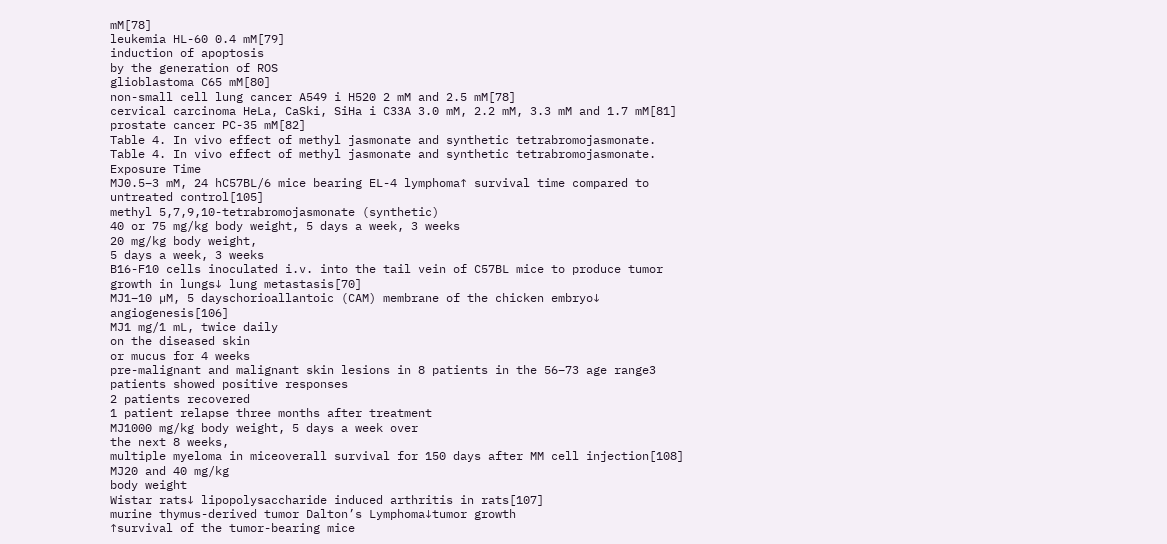mM[78]
leukemia HL-60 0.4 mM[79]
induction of apoptosis
by the generation of ROS
glioblastoma C65 mM[80]
non-small cell lung cancer A549 i H520 2 mM and 2.5 mM[78]
cervical carcinoma HeLa, CaSki, SiHa i C33A 3.0 mM, 2.2 mM, 3.3 mM and 1.7 mM[81]
prostate cancer PC-35 mM[82]
Table 4. In vivo effect of methyl jasmonate and synthetic tetrabromojasmonate.
Table 4. In vivo effect of methyl jasmonate and synthetic tetrabromojasmonate.
Exposure Time
MJ0.5–3 mM, 24 hC57BL/6 mice bearing EL-4 lymphoma↑ survival time compared to untreated control[105]
methyl 5,7,9,10-tetrabromojasmonate (synthetic)
40 or 75 mg/kg body weight, 5 days a week, 3 weeks
20 mg/kg body weight,
5 days a week, 3 weeks
B16-F10 cells inoculated i.v. into the tail vein of C57BL mice to produce tumor growth in lungs↓ lung metastasis[70]
MJ1–10 µM, 5 dayschorioallantoic (CAM) membrane of the chicken embryo↓ angiogenesis[106]
MJ1 mg/1 mL, twice daily
on the diseased skin
or mucus for 4 weeks
pre-malignant and malignant skin lesions in 8 patients in the 56–73 age range3 patients showed positive responses
2 patients recovered
1 patient relapse three months after treatment
MJ1000 mg/kg body weight, 5 days a week over
the next 8 weeks,
multiple myeloma in miceoverall survival for 150 days after MM cell injection[108]
MJ20 and 40 mg/kg
body weight
Wistar rats↓ lipopolysaccharide induced arthritis in rats[107]
murine thymus-derived tumor Dalton’s Lymphoma↓tumor growth
↑survival of the tumor-bearing mice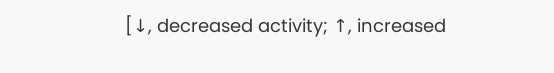[↓, decreased activity; ↑, increased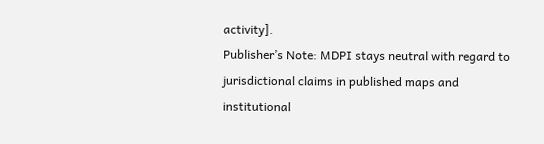activity].
Publisher’s Note: MDPI stays neutral with regard to jurisdictional claims in published maps and institutional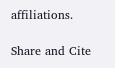affiliations.

Share and Cite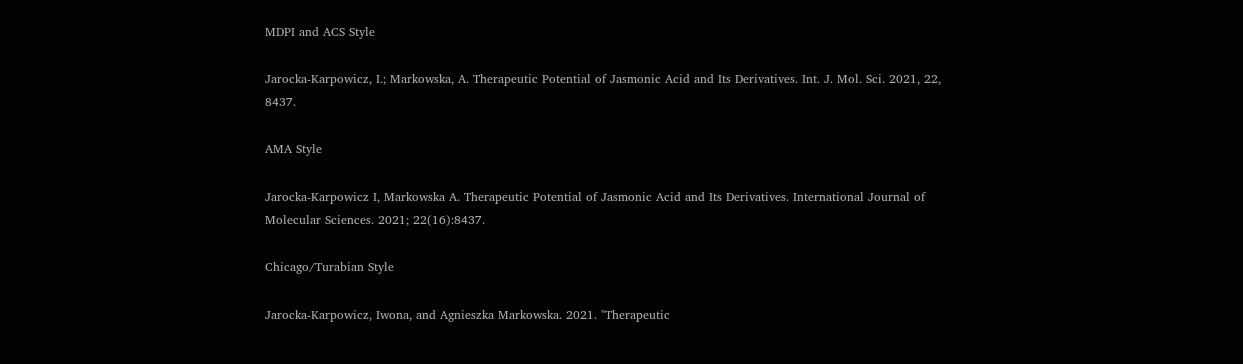MDPI and ACS Style

Jarocka-Karpowicz, I.; Markowska, A. Therapeutic Potential of Jasmonic Acid and Its Derivatives. Int. J. Mol. Sci. 2021, 22, 8437.

AMA Style

Jarocka-Karpowicz I, Markowska A. Therapeutic Potential of Jasmonic Acid and Its Derivatives. International Journal of Molecular Sciences. 2021; 22(16):8437.

Chicago/Turabian Style

Jarocka-Karpowicz, Iwona, and Agnieszka Markowska. 2021. "Therapeutic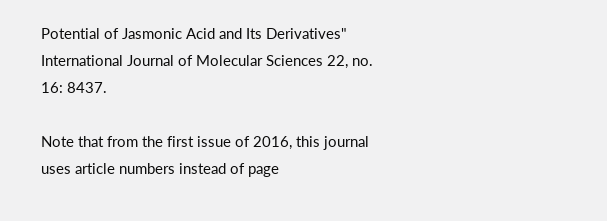Potential of Jasmonic Acid and Its Derivatives" International Journal of Molecular Sciences 22, no. 16: 8437.

Note that from the first issue of 2016, this journal uses article numbers instead of page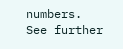numbers. See further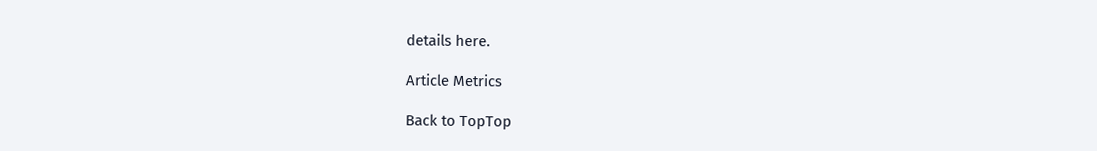details here.

Article Metrics

Back to TopTop